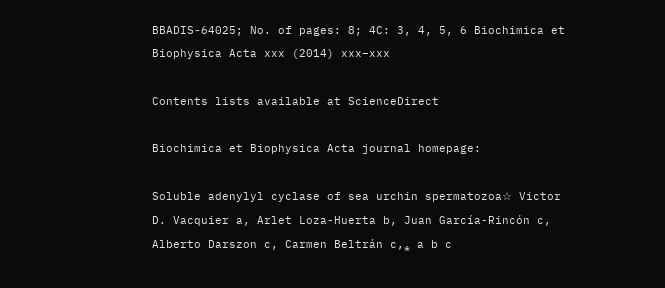BBADIS-64025; No. of pages: 8; 4C: 3, 4, 5, 6 Biochimica et Biophysica Acta xxx (2014) xxx–xxx

Contents lists available at ScienceDirect

Biochimica et Biophysica Acta journal homepage:

Soluble adenylyl cyclase of sea urchin spermatozoa☆ Victor D. Vacquier a, Arlet Loza-Huerta b, Juan García-Rincón c, Alberto Darszon c, Carmen Beltrán c,⁎ a b c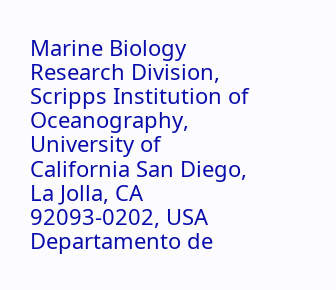Marine Biology Research Division, Scripps Institution of Oceanography, University of California San Diego, La Jolla, CA 92093-0202, USA Departamento de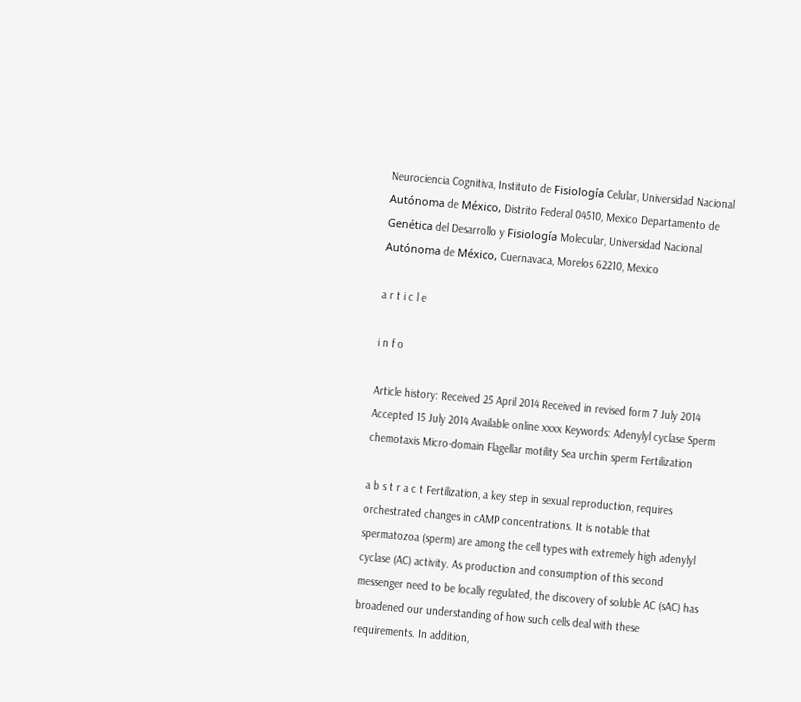Neurociencia Cognitiva, Instituto de Fisiología Celular, Universidad Nacional Autónoma de México, Distrito Federal 04510, Mexico Departamento de Genética del Desarrollo y Fisiología Molecular, Universidad Nacional Autónoma de México, Cuernavaca, Morelos 62210, Mexico

a r t i c l e

i n f o

Article history: Received 25 April 2014 Received in revised form 7 July 2014 Accepted 15 July 2014 Available online xxxx Keywords: Adenylyl cyclase Sperm chemotaxis Micro-domain Flagellar motility Sea urchin sperm Fertilization

a b s t r a c t Fertilization, a key step in sexual reproduction, requires orchestrated changes in cAMP concentrations. It is notable that spermatozoa (sperm) are among the cell types with extremely high adenylyl cyclase (AC) activity. As production and consumption of this second messenger need to be locally regulated, the discovery of soluble AC (sAC) has broadened our understanding of how such cells deal with these requirements. In addition,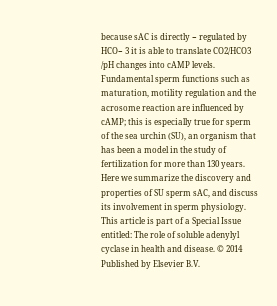because sAC is directly − regulated by HCO− 3 it is able to translate CO2/HCO3 /pH changes into cAMP levels. Fundamental sperm functions such as maturation, motility regulation and the acrosome reaction are influenced by cAMP; this is especially true for sperm of the sea urchin (SU), an organism that has been a model in the study of fertilization for more than 130 years. Here we summarize the discovery and properties of SU sperm sAC, and discuss its involvement in sperm physiology. This article is part of a Special Issue entitled: The role of soluble adenylyl cyclase in health and disease. © 2014 Published by Elsevier B.V.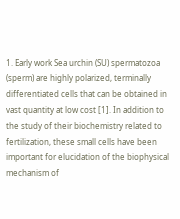1. Early work Sea urchin (SU) spermatozoa (sperm) are highly polarized, terminally differentiated cells that can be obtained in vast quantity at low cost [1]. In addition to the study of their biochemistry related to fertilization, these small cells have been important for elucidation of the biophysical mechanism of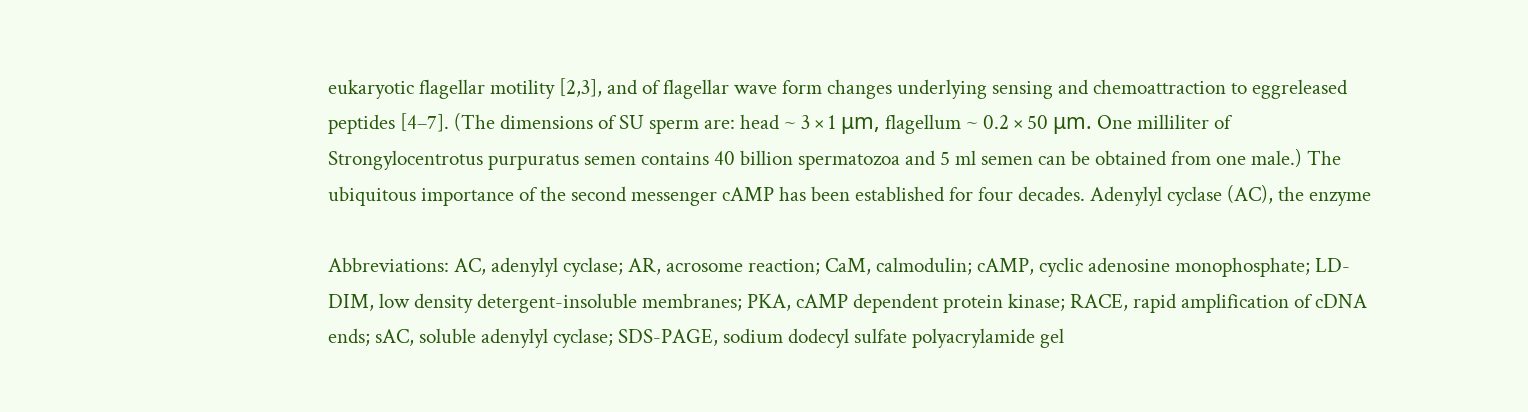eukaryotic flagellar motility [2,3], and of flagellar wave form changes underlying sensing and chemoattraction to eggreleased peptides [4–7]. (The dimensions of SU sperm are: head ~ 3 × 1 μm, flagellum ~ 0.2 × 50 μm. One milliliter of Strongylocentrotus purpuratus semen contains 40 billion spermatozoa and 5 ml semen can be obtained from one male.) The ubiquitous importance of the second messenger cAMP has been established for four decades. Adenylyl cyclase (AC), the enzyme

Abbreviations: AC, adenylyl cyclase; AR, acrosome reaction; CaM, calmodulin; cAMP, cyclic adenosine monophosphate; LD-DIM, low density detergent-insoluble membranes; PKA, cAMP dependent protein kinase; RACE, rapid amplification of cDNA ends; sAC, soluble adenylyl cyclase; SDS-PAGE, sodium dodecyl sulfate polyacrylamide gel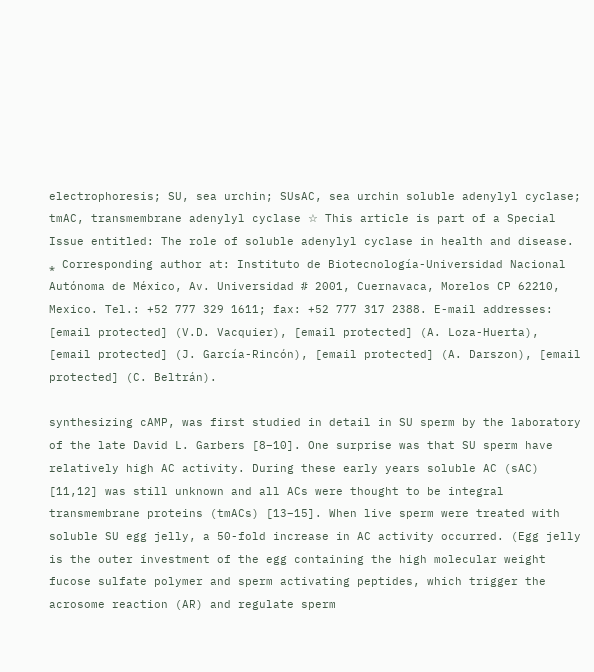electrophoresis; SU, sea urchin; SUsAC, sea urchin soluble adenylyl cyclase; tmAC, transmembrane adenylyl cyclase ☆ This article is part of a Special Issue entitled: The role of soluble adenylyl cyclase in health and disease. ⁎ Corresponding author at: Instituto de Biotecnología-Universidad Nacional Autónoma de México, Av. Universidad # 2001, Cuernavaca, Morelos CP 62210, Mexico. Tel.: +52 777 329 1611; fax: +52 777 317 2388. E-mail addresses: [email protected] (V.D. Vacquier), [email protected] (A. Loza-Huerta), [email protected] (J. García-Rincón), [email protected] (A. Darszon), [email protected] (C. Beltrán).

synthesizing cAMP, was first studied in detail in SU sperm by the laboratory of the late David L. Garbers [8–10]. One surprise was that SU sperm have relatively high AC activity. During these early years soluble AC (sAC) [11,12] was still unknown and all ACs were thought to be integral transmembrane proteins (tmACs) [13–15]. When live sperm were treated with soluble SU egg jelly, a 50-fold increase in AC activity occurred. (Egg jelly is the outer investment of the egg containing the high molecular weight fucose sulfate polymer and sperm activating peptides, which trigger the acrosome reaction (AR) and regulate sperm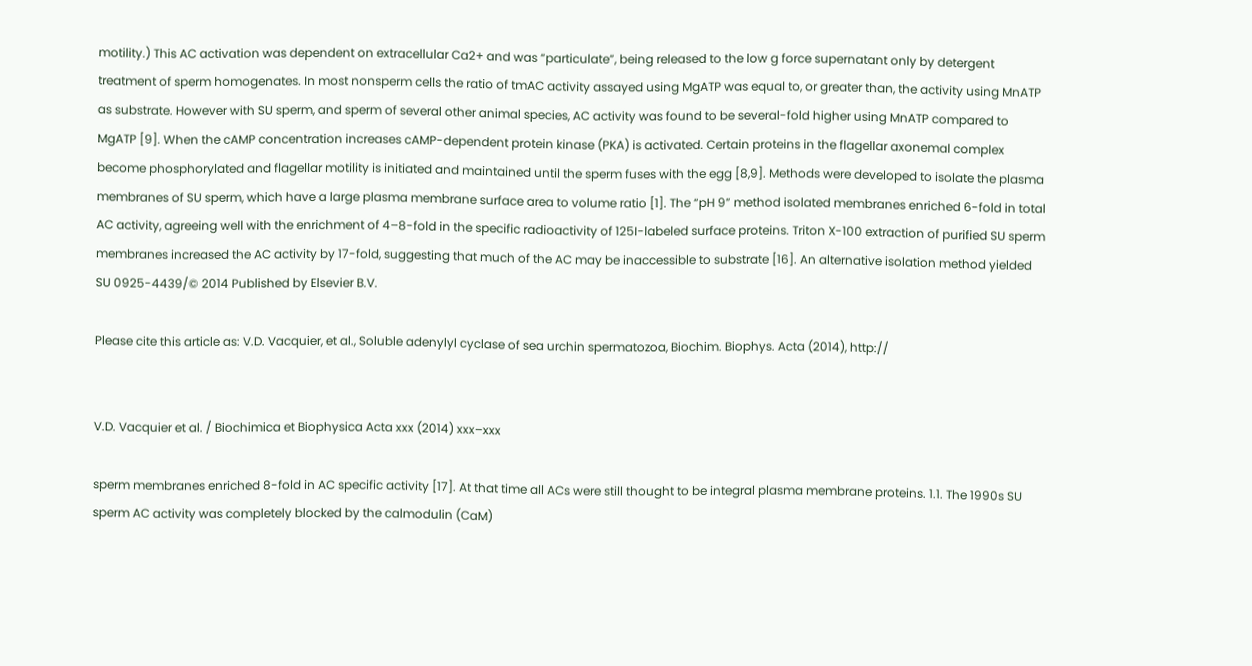motility.) This AC activation was dependent on extracellular Ca2+ and was “particulate”, being released to the low g force supernatant only by detergent treatment of sperm homogenates. In most nonsperm cells the ratio of tmAC activity assayed using MgATP was equal to, or greater than, the activity using MnATP as substrate. However with SU sperm, and sperm of several other animal species, AC activity was found to be several-fold higher using MnATP compared to MgATP [9]. When the cAMP concentration increases cAMP-dependent protein kinase (PKA) is activated. Certain proteins in the flagellar axonemal complex become phosphorylated and flagellar motility is initiated and maintained until the sperm fuses with the egg [8,9]. Methods were developed to isolate the plasma membranes of SU sperm, which have a large plasma membrane surface area to volume ratio [1]. The “pH 9” method isolated membranes enriched 6-fold in total AC activity, agreeing well with the enrichment of 4–8-fold in the specific radioactivity of 125I-labeled surface proteins. Triton X-100 extraction of purified SU sperm membranes increased the AC activity by 17-fold, suggesting that much of the AC may be inaccessible to substrate [16]. An alternative isolation method yielded SU 0925-4439/© 2014 Published by Elsevier B.V.

Please cite this article as: V.D. Vacquier, et al., Soluble adenylyl cyclase of sea urchin spermatozoa, Biochim. Biophys. Acta (2014), http://


V.D. Vacquier et al. / Biochimica et Biophysica Acta xxx (2014) xxx–xxx

sperm membranes enriched 8-fold in AC specific activity [17]. At that time all ACs were still thought to be integral plasma membrane proteins. 1.1. The 1990s SU sperm AC activity was completely blocked by the calmodulin (CaM)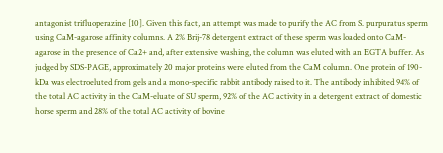antagonist trifluoperazine [10]. Given this fact, an attempt was made to purify the AC from S. purpuratus sperm using CaM-agarose affinity columns. A 2% Brij-78 detergent extract of these sperm was loaded onto CaM-agarose in the presence of Ca2+ and, after extensive washing, the column was eluted with an EGTA buffer. As judged by SDS-PAGE, approximately 20 major proteins were eluted from the CaM column. One protein of 190-kDa was electroeluted from gels and a mono-specific rabbit antibody raised to it. The antibody inhibited 94% of the total AC activity in the CaM-eluate of SU sperm, 92% of the AC activity in a detergent extract of domestic horse sperm and 28% of the total AC activity of bovine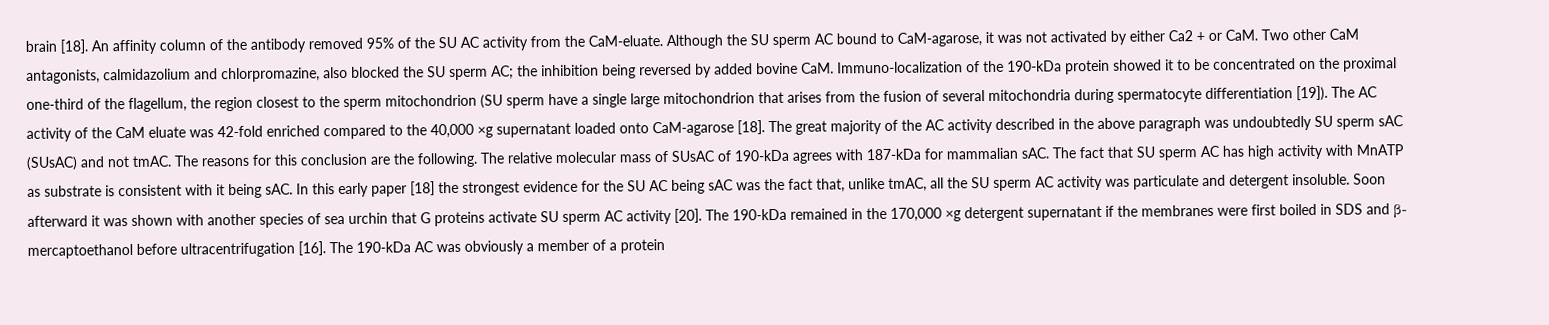brain [18]. An affinity column of the antibody removed 95% of the SU AC activity from the CaM-eluate. Although the SU sperm AC bound to CaM-agarose, it was not activated by either Ca2 + or CaM. Two other CaM antagonists, calmidazolium and chlorpromazine, also blocked the SU sperm AC; the inhibition being reversed by added bovine CaM. Immuno-localization of the 190-kDa protein showed it to be concentrated on the proximal one-third of the flagellum, the region closest to the sperm mitochondrion (SU sperm have a single large mitochondrion that arises from the fusion of several mitochondria during spermatocyte differentiation [19]). The AC activity of the CaM eluate was 42-fold enriched compared to the 40,000 ×g supernatant loaded onto CaM-agarose [18]. The great majority of the AC activity described in the above paragraph was undoubtedly SU sperm sAC (SUsAC) and not tmAC. The reasons for this conclusion are the following. The relative molecular mass of SUsAC of 190-kDa agrees with 187-kDa for mammalian sAC. The fact that SU sperm AC has high activity with MnATP as substrate is consistent with it being sAC. In this early paper [18] the strongest evidence for the SU AC being sAC was the fact that, unlike tmAC, all the SU sperm AC activity was particulate and detergent insoluble. Soon afterward it was shown with another species of sea urchin that G proteins activate SU sperm AC activity [20]. The 190-kDa remained in the 170,000 ×g detergent supernatant if the membranes were first boiled in SDS and β-mercaptoethanol before ultracentrifugation [16]. The 190-kDa AC was obviously a member of a protein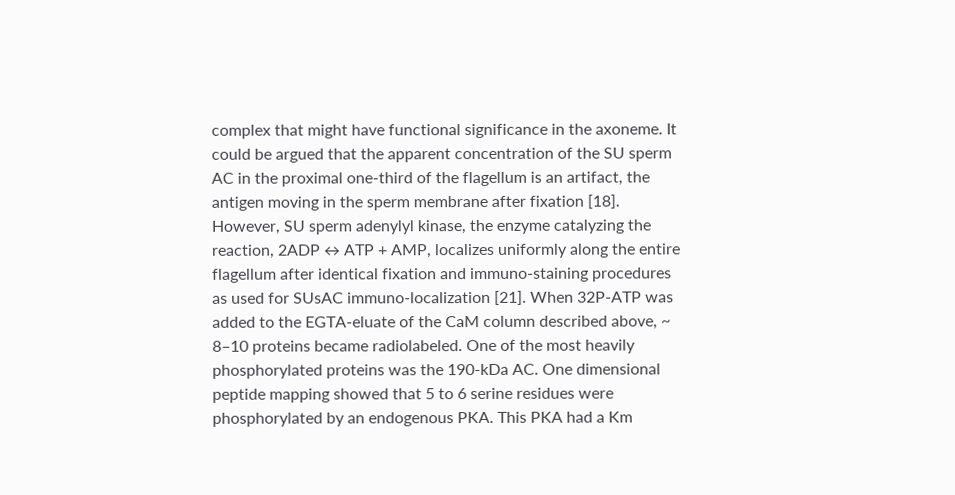complex that might have functional significance in the axoneme. It could be argued that the apparent concentration of the SU sperm AC in the proximal one-third of the flagellum is an artifact, the antigen moving in the sperm membrane after fixation [18]. However, SU sperm adenylyl kinase, the enzyme catalyzing the reaction, 2ADP ↔ ATP + AMP, localizes uniformly along the entire flagellum after identical fixation and immuno-staining procedures as used for SUsAC immuno-localization [21]. When 32P-ATP was added to the EGTA-eluate of the CaM column described above, ~ 8–10 proteins became radiolabeled. One of the most heavily phosphorylated proteins was the 190-kDa AC. One dimensional peptide mapping showed that 5 to 6 serine residues were phosphorylated by an endogenous PKA. This PKA had a Km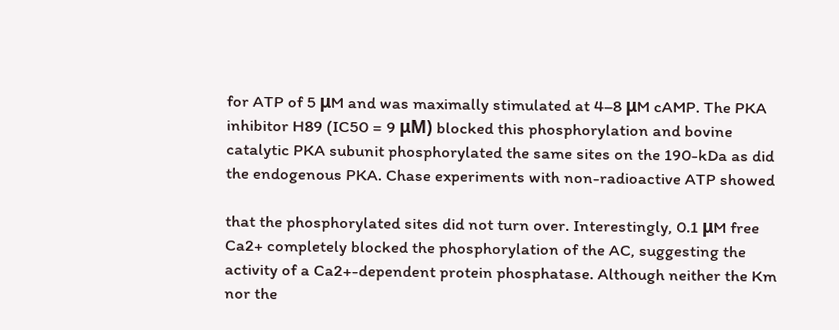for ATP of 5 μM and was maximally stimulated at 4–8 μM cAMP. The PKA inhibitor H89 (IC50 = 9 μM) blocked this phosphorylation and bovine catalytic PKA subunit phosphorylated the same sites on the 190-kDa as did the endogenous PKA. Chase experiments with non-radioactive ATP showed

that the phosphorylated sites did not turn over. Interestingly, 0.1 μM free Ca2+ completely blocked the phosphorylation of the AC, suggesting the activity of a Ca2+-dependent protein phosphatase. Although neither the Km nor the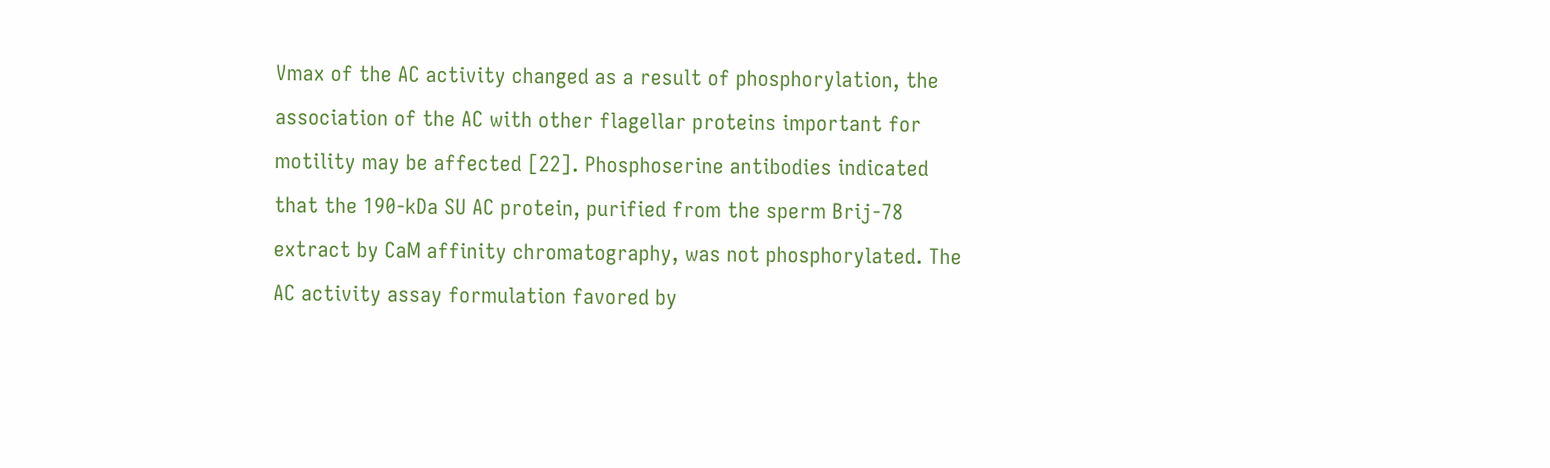Vmax of the AC activity changed as a result of phosphorylation, the association of the AC with other flagellar proteins important for motility may be affected [22]. Phosphoserine antibodies indicated that the 190-kDa SU AC protein, purified from the sperm Brij-78 extract by CaM affinity chromatography, was not phosphorylated. The AC activity assay formulation favored by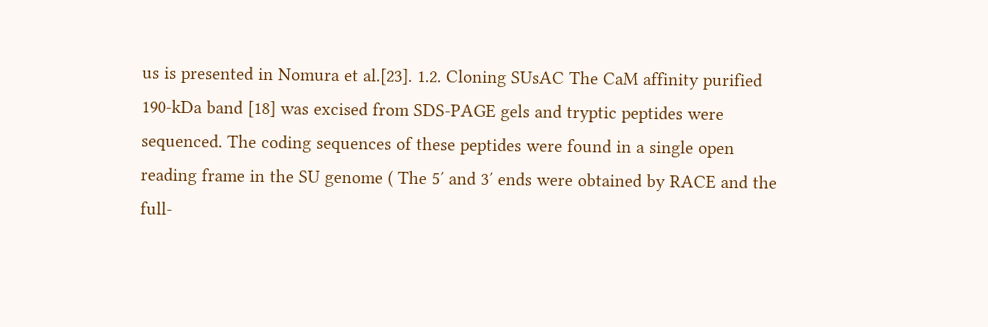us is presented in Nomura et al.[23]. 1.2. Cloning SUsAC The CaM affinity purified 190-kDa band [18] was excised from SDS-PAGE gels and tryptic peptides were sequenced. The coding sequences of these peptides were found in a single open reading frame in the SU genome ( The 5′ and 3′ ends were obtained by RACE and the full-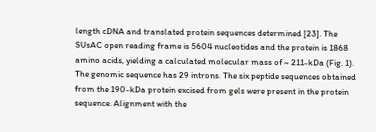length cDNA and translated protein sequences determined [23]. The SUsAC open reading frame is 5604 nucleotides and the protein is 1868 amino acids, yielding a calculated molecular mass of ~ 211-kDa (Fig. 1). The genomic sequence has 29 introns. The six peptide sequences obtained from the 190-kDa protein excised from gels were present in the protein sequence. Alignment with the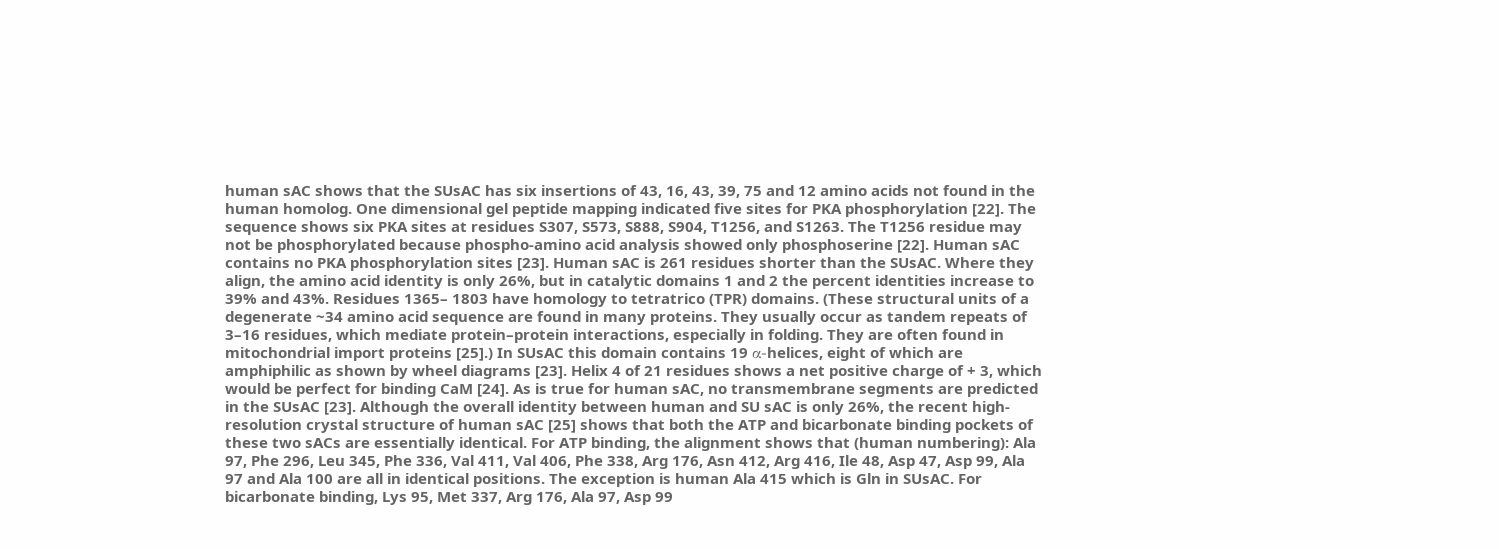human sAC shows that the SUsAC has six insertions of 43, 16, 43, 39, 75 and 12 amino acids not found in the human homolog. One dimensional gel peptide mapping indicated five sites for PKA phosphorylation [22]. The sequence shows six PKA sites at residues S307, S573, S888, S904, T1256, and S1263. The T1256 residue may not be phosphorylated because phospho-amino acid analysis showed only phosphoserine [22]. Human sAC contains no PKA phosphorylation sites [23]. Human sAC is 261 residues shorter than the SUsAC. Where they align, the amino acid identity is only 26%, but in catalytic domains 1 and 2 the percent identities increase to 39% and 43%. Residues 1365– 1803 have homology to tetratrico (TPR) domains. (These structural units of a degenerate ~34 amino acid sequence are found in many proteins. They usually occur as tandem repeats of 3–16 residues, which mediate protein–protein interactions, especially in folding. They are often found in mitochondrial import proteins [25].) In SUsAC this domain contains 19 α-helices, eight of which are amphiphilic as shown by wheel diagrams [23]. Helix 4 of 21 residues shows a net positive charge of + 3, which would be perfect for binding CaM [24]. As is true for human sAC, no transmembrane segments are predicted in the SUsAC [23]. Although the overall identity between human and SU sAC is only 26%, the recent high-resolution crystal structure of human sAC [25] shows that both the ATP and bicarbonate binding pockets of these two sACs are essentially identical. For ATP binding, the alignment shows that (human numbering): Ala 97, Phe 296, Leu 345, Phe 336, Val 411, Val 406, Phe 338, Arg 176, Asn 412, Arg 416, Ile 48, Asp 47, Asp 99, Ala 97 and Ala 100 are all in identical positions. The exception is human Ala 415 which is Gln in SUsAC. For bicarbonate binding, Lys 95, Met 337, Arg 176, Ala 97, Asp 99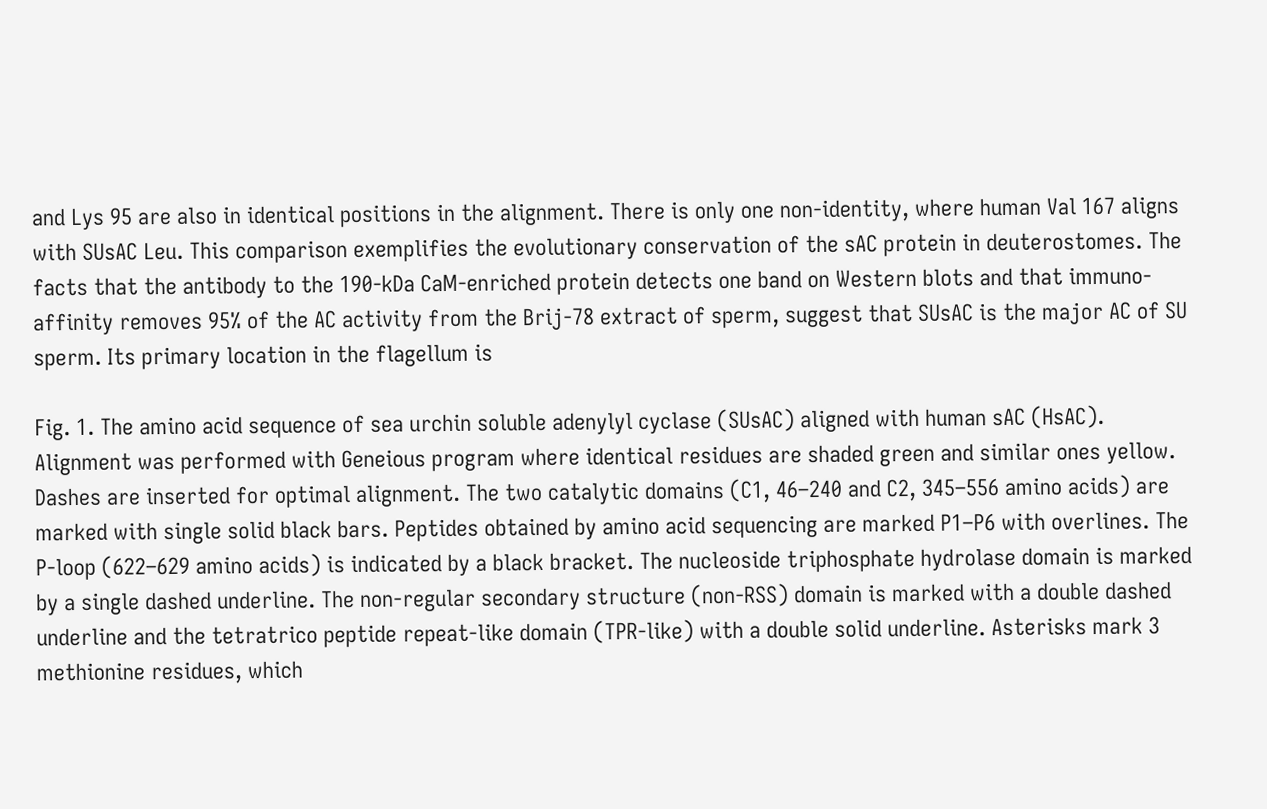and Lys 95 are also in identical positions in the alignment. There is only one non-identity, where human Val 167 aligns with SUsAC Leu. This comparison exemplifies the evolutionary conservation of the sAC protein in deuterostomes. The facts that the antibody to the 190-kDa CaM-enriched protein detects one band on Western blots and that immuno-affinity removes 95% of the AC activity from the Brij-78 extract of sperm, suggest that SUsAC is the major AC of SU sperm. Its primary location in the flagellum is

Fig. 1. The amino acid sequence of sea urchin soluble adenylyl cyclase (SUsAC) aligned with human sAC (HsAC). Alignment was performed with Geneious program where identical residues are shaded green and similar ones yellow. Dashes are inserted for optimal alignment. The two catalytic domains (C1, 46–240 and C2, 345–556 amino acids) are marked with single solid black bars. Peptides obtained by amino acid sequencing are marked P1–P6 with overlines. The P-loop (622–629 amino acids) is indicated by a black bracket. The nucleoside triphosphate hydrolase domain is marked by a single dashed underline. The non-regular secondary structure (non-RSS) domain is marked with a double dashed underline and the tetratrico peptide repeat-like domain (TPR-like) with a double solid underline. Asterisks mark 3 methionine residues, which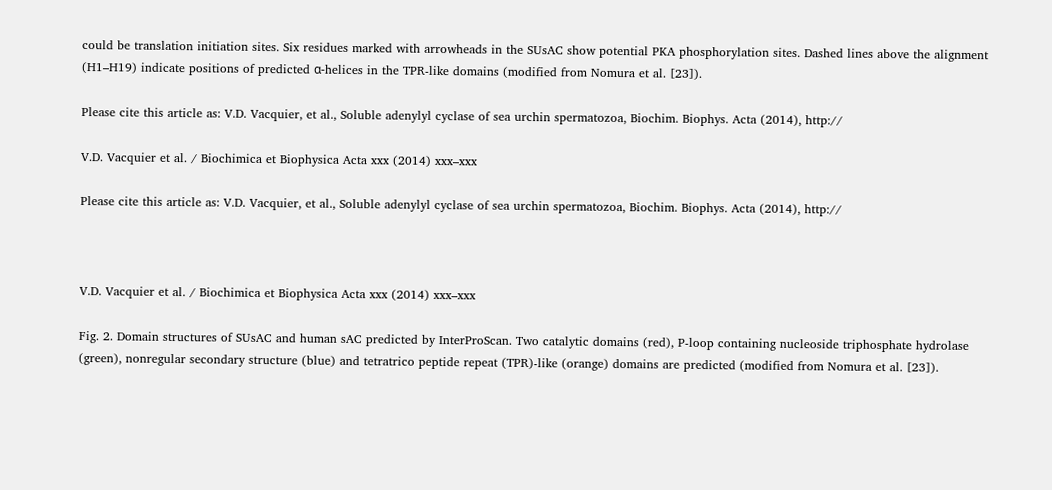could be translation initiation sites. Six residues marked with arrowheads in the SUsAC show potential PKA phosphorylation sites. Dashed lines above the alignment (H1–H19) indicate positions of predicted α-helices in the TPR-like domains (modified from Nomura et al. [23]).

Please cite this article as: V.D. Vacquier, et al., Soluble adenylyl cyclase of sea urchin spermatozoa, Biochim. Biophys. Acta (2014), http://

V.D. Vacquier et al. / Biochimica et Biophysica Acta xxx (2014) xxx–xxx

Please cite this article as: V.D. Vacquier, et al., Soluble adenylyl cyclase of sea urchin spermatozoa, Biochim. Biophys. Acta (2014), http://



V.D. Vacquier et al. / Biochimica et Biophysica Acta xxx (2014) xxx–xxx

Fig. 2. Domain structures of SUsAC and human sAC predicted by InterProScan. Two catalytic domains (red), P-loop containing nucleoside triphosphate hydrolase (green), nonregular secondary structure (blue) and tetratrico peptide repeat (TPR)-like (orange) domains are predicted (modified from Nomura et al. [23]).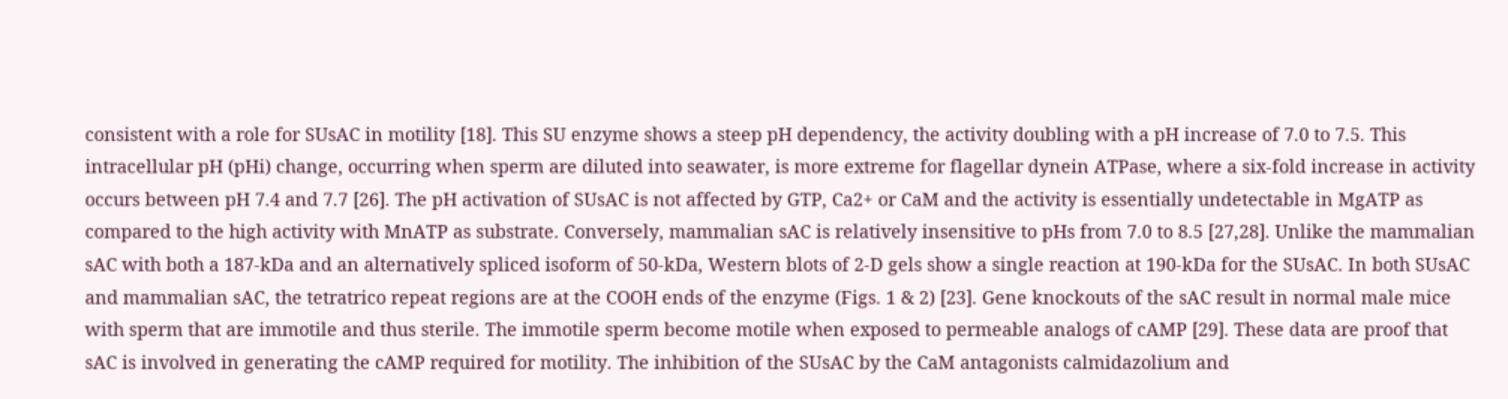consistent with a role for SUsAC in motility [18]. This SU enzyme shows a steep pH dependency, the activity doubling with a pH increase of 7.0 to 7.5. This intracellular pH (pHi) change, occurring when sperm are diluted into seawater, is more extreme for flagellar dynein ATPase, where a six-fold increase in activity occurs between pH 7.4 and 7.7 [26]. The pH activation of SUsAC is not affected by GTP, Ca2+ or CaM and the activity is essentially undetectable in MgATP as compared to the high activity with MnATP as substrate. Conversely, mammalian sAC is relatively insensitive to pHs from 7.0 to 8.5 [27,28]. Unlike the mammalian sAC with both a 187-kDa and an alternatively spliced isoform of 50-kDa, Western blots of 2-D gels show a single reaction at 190-kDa for the SUsAC. In both SUsAC and mammalian sAC, the tetratrico repeat regions are at the COOH ends of the enzyme (Figs. 1 & 2) [23]. Gene knockouts of the sAC result in normal male mice with sperm that are immotile and thus sterile. The immotile sperm become motile when exposed to permeable analogs of cAMP [29]. These data are proof that sAC is involved in generating the cAMP required for motility. The inhibition of the SUsAC by the CaM antagonists calmidazolium and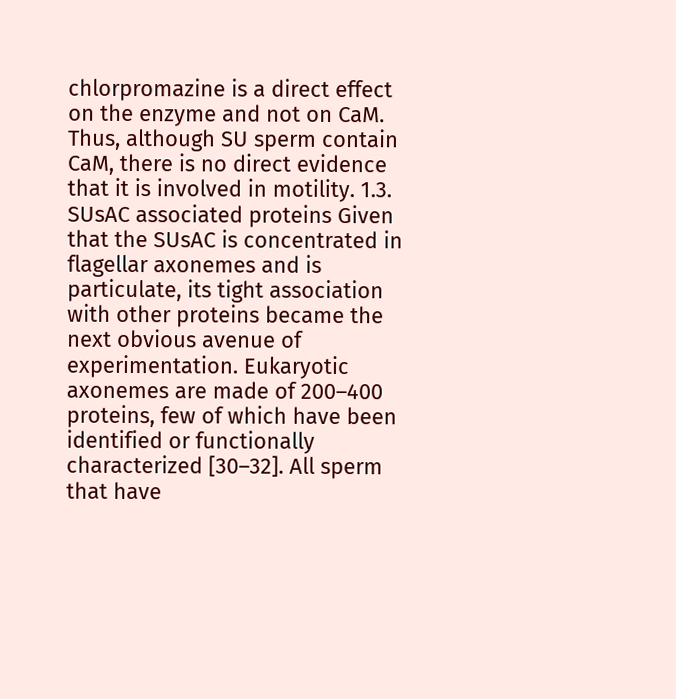chlorpromazine is a direct effect on the enzyme and not on CaM. Thus, although SU sperm contain CaM, there is no direct evidence that it is involved in motility. 1.3. SUsAC associated proteins Given that the SUsAC is concentrated in flagellar axonemes and is particulate, its tight association with other proteins became the next obvious avenue of experimentation. Eukaryotic axonemes are made of 200–400 proteins, few of which have been identified or functionally characterized [30–32]. All sperm that have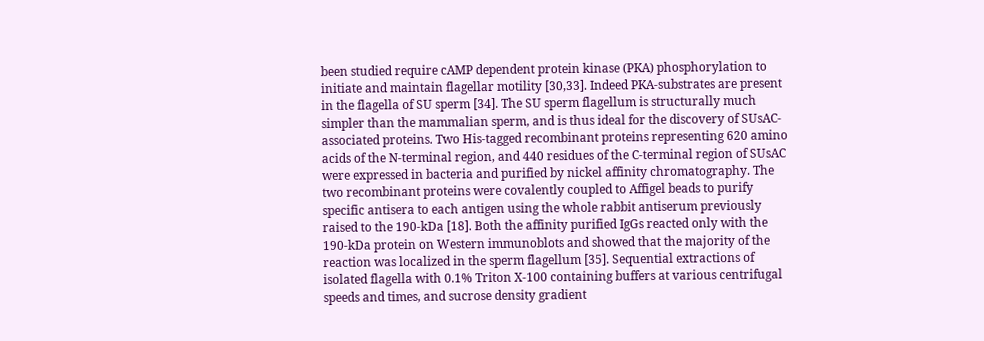been studied require cAMP dependent protein kinase (PKA) phosphorylation to initiate and maintain flagellar motility [30,33]. Indeed PKA-substrates are present in the flagella of SU sperm [34]. The SU sperm flagellum is structurally much simpler than the mammalian sperm, and is thus ideal for the discovery of SUsAC-associated proteins. Two His-tagged recombinant proteins representing 620 amino acids of the N-terminal region, and 440 residues of the C-terminal region of SUsAC were expressed in bacteria and purified by nickel affinity chromatography. The two recombinant proteins were covalently coupled to Affigel beads to purify specific antisera to each antigen using the whole rabbit antiserum previously raised to the 190-kDa [18]. Both the affinity purified IgGs reacted only with the 190-kDa protein on Western immunoblots and showed that the majority of the reaction was localized in the sperm flagellum [35]. Sequential extractions of isolated flagella with 0.1% Triton X-100 containing buffers at various centrifugal speeds and times, and sucrose density gradient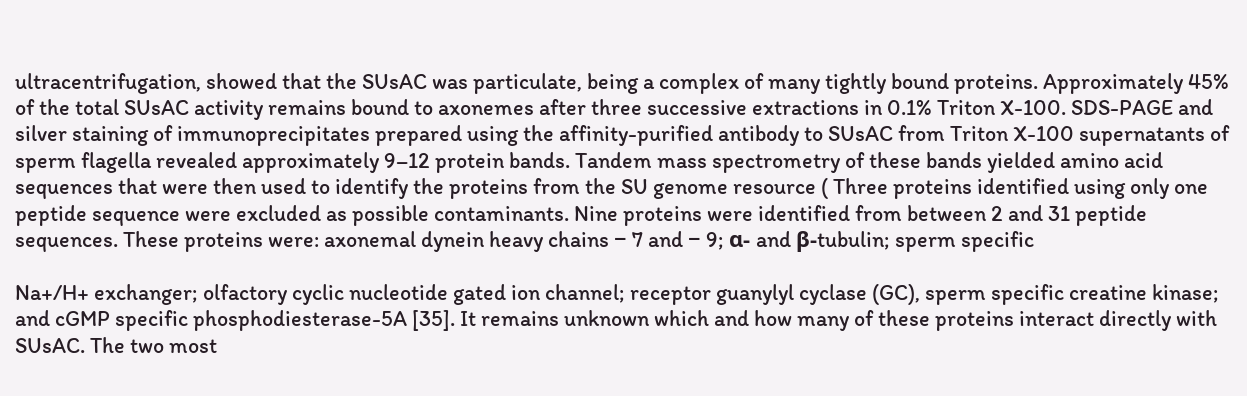ultracentrifugation, showed that the SUsAC was particulate, being a complex of many tightly bound proteins. Approximately 45% of the total SUsAC activity remains bound to axonemes after three successive extractions in 0.1% Triton X-100. SDS-PAGE and silver staining of immunoprecipitates prepared using the affinity-purified antibody to SUsAC from Triton X-100 supernatants of sperm flagella revealed approximately 9–12 protein bands. Tandem mass spectrometry of these bands yielded amino acid sequences that were then used to identify the proteins from the SU genome resource ( Three proteins identified using only one peptide sequence were excluded as possible contaminants. Nine proteins were identified from between 2 and 31 peptide sequences. These proteins were: axonemal dynein heavy chains − 7 and − 9; α- and β-tubulin; sperm specific

Na+/H+ exchanger; olfactory cyclic nucleotide gated ion channel; receptor guanylyl cyclase (GC), sperm specific creatine kinase; and cGMP specific phosphodiesterase-5A [35]. It remains unknown which and how many of these proteins interact directly with SUsAC. The two most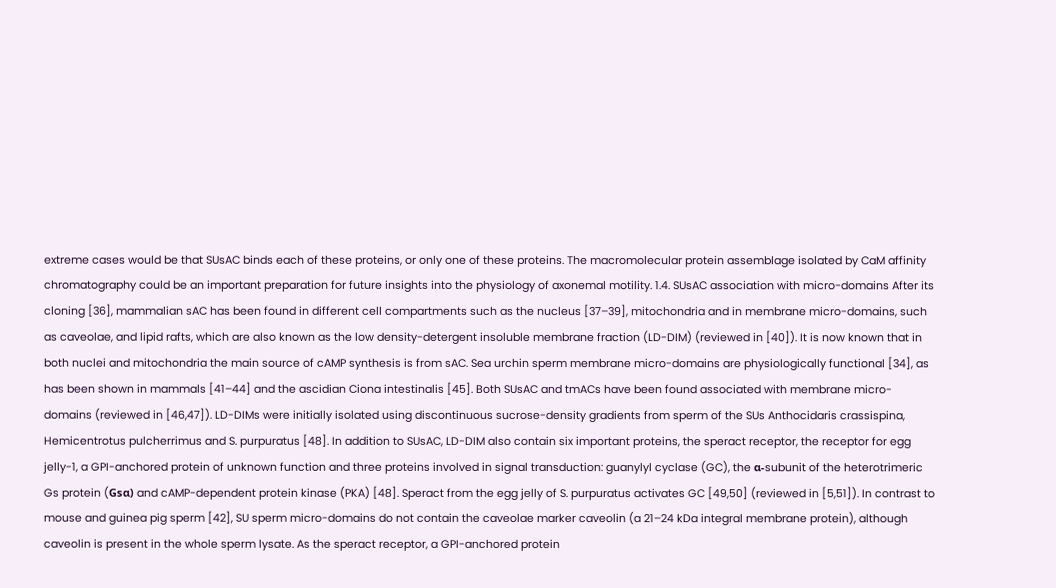extreme cases would be that SUsAC binds each of these proteins, or only one of these proteins. The macromolecular protein assemblage isolated by CaM affinity chromatography could be an important preparation for future insights into the physiology of axonemal motility. 1.4. SUsAC association with micro-domains After its cloning [36], mammalian sAC has been found in different cell compartments such as the nucleus [37–39], mitochondria and in membrane micro-domains, such as caveolae, and lipid rafts, which are also known as the low density-detergent insoluble membrane fraction (LD-DIM) (reviewed in [40]). It is now known that in both nuclei and mitochondria the main source of cAMP synthesis is from sAC. Sea urchin sperm membrane micro-domains are physiologically functional [34], as has been shown in mammals [41–44] and the ascidian Ciona intestinalis [45]. Both SUsAC and tmACs have been found associated with membrane micro-domains (reviewed in [46,47]). LD-DIMs were initially isolated using discontinuous sucrose-density gradients from sperm of the SUs Anthocidaris crassispina, Hemicentrotus pulcherrimus and S. purpuratus [48]. In addition to SUsAC, LD-DIM also contain six important proteins, the speract receptor, the receptor for egg jelly-1, a GPI-anchored protein of unknown function and three proteins involved in signal transduction: guanylyl cyclase (GC), the α-subunit of the heterotrimeric Gs protein (Gsα) and cAMP-dependent protein kinase (PKA) [48]. Speract from the egg jelly of S. purpuratus activates GC [49,50] (reviewed in [5,51]). In contrast to mouse and guinea pig sperm [42], SU sperm micro-domains do not contain the caveolae marker caveolin (a 21–24 kDa integral membrane protein), although caveolin is present in the whole sperm lysate. As the speract receptor, a GPI-anchored protein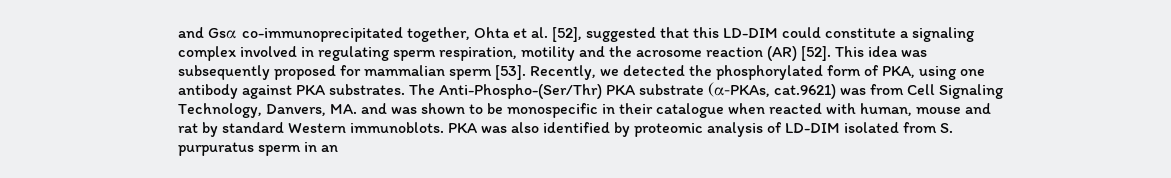and Gsα co-immunoprecipitated together, Ohta et al. [52], suggested that this LD-DIM could constitute a signaling complex involved in regulating sperm respiration, motility and the acrosome reaction (AR) [52]. This idea was subsequently proposed for mammalian sperm [53]. Recently, we detected the phosphorylated form of PKA, using one antibody against PKA substrates. The Anti-Phospho-(Ser/Thr) PKA substrate (α-PKAs, cat.9621) was from Cell Signaling Technology, Danvers, MA. and was shown to be monospecific in their catalogue when reacted with human, mouse and rat by standard Western immunoblots. PKA was also identified by proteomic analysis of LD-DIM isolated from S. purpuratus sperm in an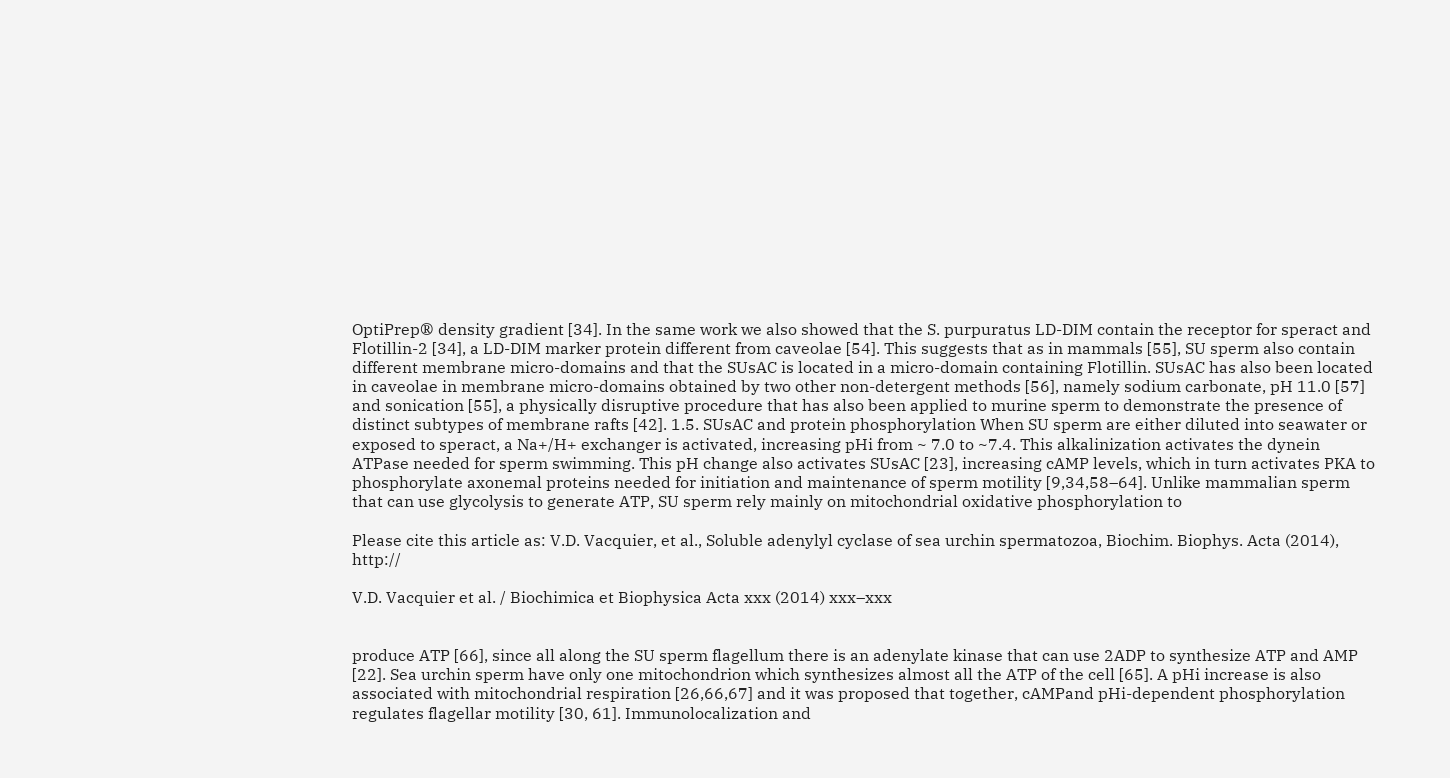OptiPrep® density gradient [34]. In the same work we also showed that the S. purpuratus LD-DIM contain the receptor for speract and Flotillin-2 [34], a LD-DIM marker protein different from caveolae [54]. This suggests that as in mammals [55], SU sperm also contain different membrane micro-domains and that the SUsAC is located in a micro-domain containing Flotillin. SUsAC has also been located in caveolae in membrane micro-domains obtained by two other non-detergent methods [56], namely sodium carbonate, pH 11.0 [57] and sonication [55], a physically disruptive procedure that has also been applied to murine sperm to demonstrate the presence of distinct subtypes of membrane rafts [42]. 1.5. SUsAC and protein phosphorylation When SU sperm are either diluted into seawater or exposed to speract, a Na+/H+ exchanger is activated, increasing pHi from ~ 7.0 to ~7.4. This alkalinization activates the dynein ATPase needed for sperm swimming. This pH change also activates SUsAC [23], increasing cAMP levels, which in turn activates PKA to phosphorylate axonemal proteins needed for initiation and maintenance of sperm motility [9,34,58–64]. Unlike mammalian sperm that can use glycolysis to generate ATP, SU sperm rely mainly on mitochondrial oxidative phosphorylation to

Please cite this article as: V.D. Vacquier, et al., Soluble adenylyl cyclase of sea urchin spermatozoa, Biochim. Biophys. Acta (2014), http://

V.D. Vacquier et al. / Biochimica et Biophysica Acta xxx (2014) xxx–xxx


produce ATP [66], since all along the SU sperm flagellum there is an adenylate kinase that can use 2ADP to synthesize ATP and AMP [22]. Sea urchin sperm have only one mitochondrion which synthesizes almost all the ATP of the cell [65]. A pHi increase is also associated with mitochondrial respiration [26,66,67] and it was proposed that together, cAMPand pHi-dependent phosphorylation regulates flagellar motility [30, 61]. Immunolocalization and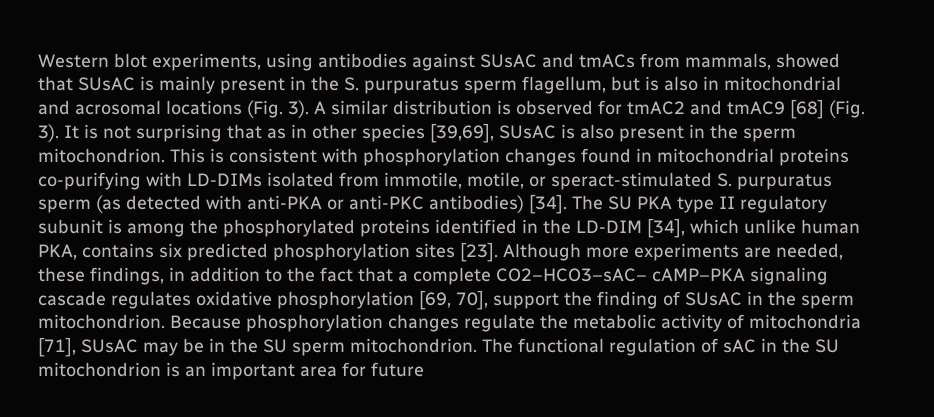Western blot experiments, using antibodies against SUsAC and tmACs from mammals, showed that SUsAC is mainly present in the S. purpuratus sperm flagellum, but is also in mitochondrial and acrosomal locations (Fig. 3). A similar distribution is observed for tmAC2 and tmAC9 [68] (Fig. 3). It is not surprising that as in other species [39,69], SUsAC is also present in the sperm mitochondrion. This is consistent with phosphorylation changes found in mitochondrial proteins co-purifying with LD-DIMs isolated from immotile, motile, or speract-stimulated S. purpuratus sperm (as detected with anti-PKA or anti-PKC antibodies) [34]. The SU PKA type II regulatory subunit is among the phosphorylated proteins identified in the LD-DIM [34], which unlike human PKA, contains six predicted phosphorylation sites [23]. Although more experiments are needed, these findings, in addition to the fact that a complete CO2–HCO3–sAC– cAMP–PKA signaling cascade regulates oxidative phosphorylation [69, 70], support the finding of SUsAC in the sperm mitochondrion. Because phosphorylation changes regulate the metabolic activity of mitochondria [71], SUsAC may be in the SU sperm mitochondrion. The functional regulation of sAC in the SU mitochondrion is an important area for future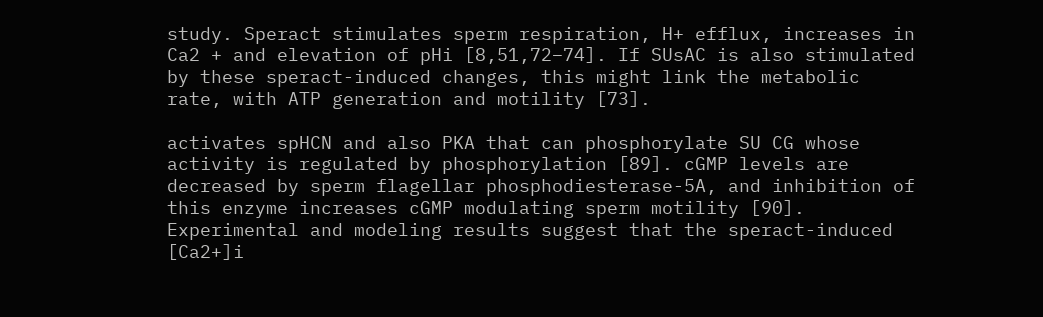study. Speract stimulates sperm respiration, H+ efflux, increases in Ca2 + and elevation of pHi [8,51,72–74]. If SUsAC is also stimulated by these speract-induced changes, this might link the metabolic rate, with ATP generation and motility [73].

activates spHCN and also PKA that can phosphorylate SU CG whose activity is regulated by phosphorylation [89]. cGMP levels are decreased by sperm flagellar phosphodiesterase-5A, and inhibition of this enzyme increases cGMP modulating sperm motility [90]. Experimental and modeling results suggest that the speract-induced [Ca2+]i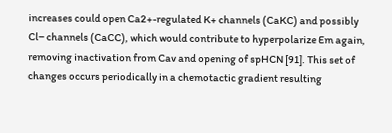increases could open Ca2+-regulated K+ channels (CaKC) and possibly Cl− channels (CaCC), which would contribute to hyperpolarize Em again, removing inactivation from Cav and opening of spHCN [91]. This set of changes occurs periodically in a chemotactic gradient resulting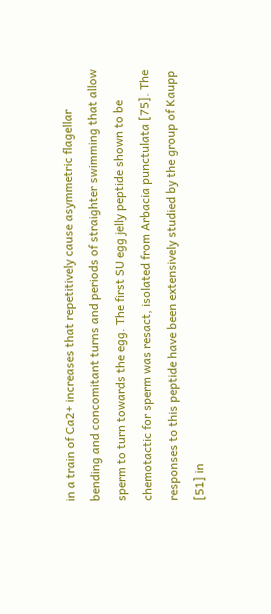in a train of Ca2+ increases that repetitively cause asymmetric flagellar bending and concomitant turns and periods of straighter swimming that allow sperm to turn towards the egg. The first SU egg jelly peptide shown to be chemotactic for sperm was resact, isolated from Arbacia punctulata [75]. The responses to this peptide have been extensively studied by the group of Kaupp [51] in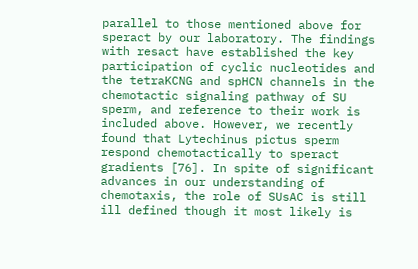parallel to those mentioned above for speract by our laboratory. The findings with resact have established the key participation of cyclic nucleotides and the tetraKCNG and spHCN channels in the chemotactic signaling pathway of SU sperm, and reference to their work is included above. However, we recently found that Lytechinus pictus sperm respond chemotactically to speract gradients [76]. In spite of significant advances in our understanding of chemotaxis, the role of SUsAC is still ill defined though it most likely is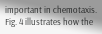important in chemotaxis. Fig. 4 illustrates how the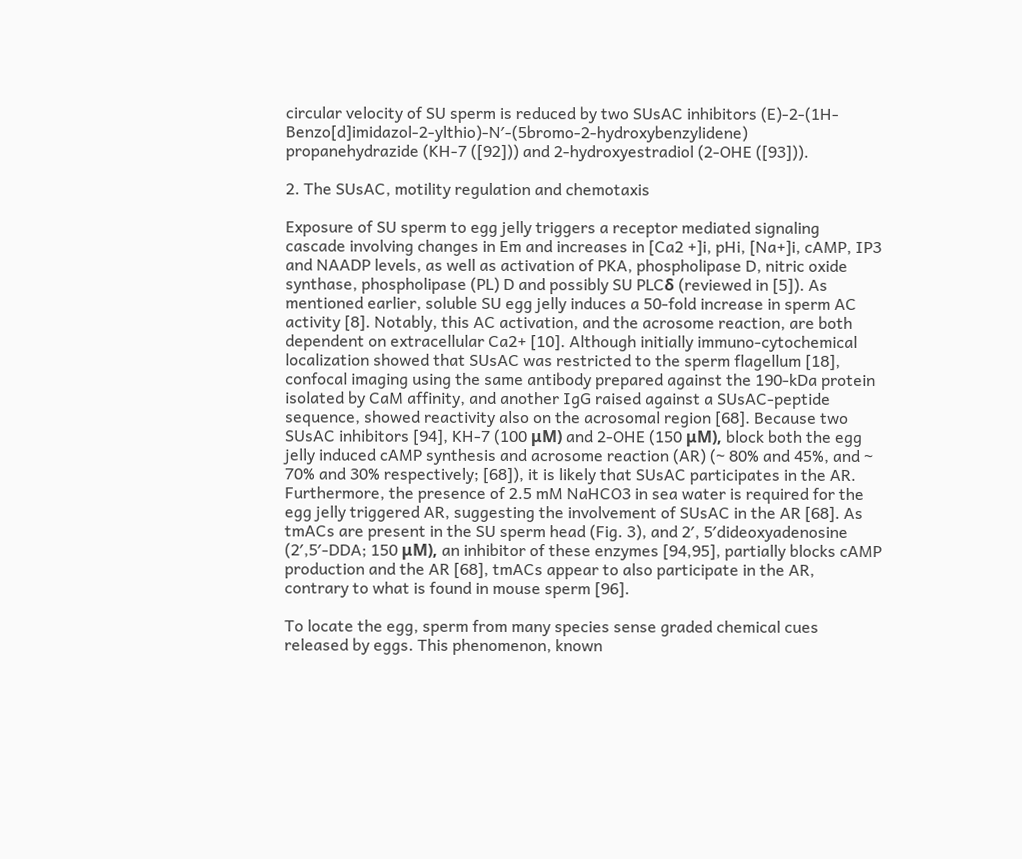circular velocity of SU sperm is reduced by two SUsAC inhibitors (E)-2-(1H-Benzo[d]imidazol-2-ylthio)-N′-(5bromo-2-hydroxybenzylidene) propanehydrazide (KH-7 ([92])) and 2-hydroxyestradiol (2-OHE ([93])).

2. The SUsAC, motility regulation and chemotaxis

Exposure of SU sperm to egg jelly triggers a receptor mediated signaling cascade involving changes in Em and increases in [Ca2 +]i, pHi, [Na+]i, cAMP, IP3 and NAADP levels, as well as activation of PKA, phospholipase D, nitric oxide synthase, phospholipase (PL) D and possibly SU PLCδ (reviewed in [5]). As mentioned earlier, soluble SU egg jelly induces a 50-fold increase in sperm AC activity [8]. Notably, this AC activation, and the acrosome reaction, are both dependent on extracellular Ca2+ [10]. Although initially immuno-cytochemical localization showed that SUsAC was restricted to the sperm flagellum [18], confocal imaging using the same antibody prepared against the 190-kDa protein isolated by CaM affinity, and another IgG raised against a SUsAC-peptide sequence, showed reactivity also on the acrosomal region [68]. Because two SUsAC inhibitors [94], KH-7 (100 μM) and 2-OHE (150 μM), block both the egg jelly induced cAMP synthesis and acrosome reaction (AR) (~ 80% and 45%, and ~ 70% and 30% respectively; [68]), it is likely that SUsAC participates in the AR. Furthermore, the presence of 2.5 mM NaHCO3 in sea water is required for the egg jelly triggered AR, suggesting the involvement of SUsAC in the AR [68]. As tmACs are present in the SU sperm head (Fig. 3), and 2′, 5′dideoxyadenosine (2′,5′-DDA; 150 μM), an inhibitor of these enzymes [94,95], partially blocks cAMP production and the AR [68], tmACs appear to also participate in the AR, contrary to what is found in mouse sperm [96].

To locate the egg, sperm from many species sense graded chemical cues released by eggs. This phenomenon, known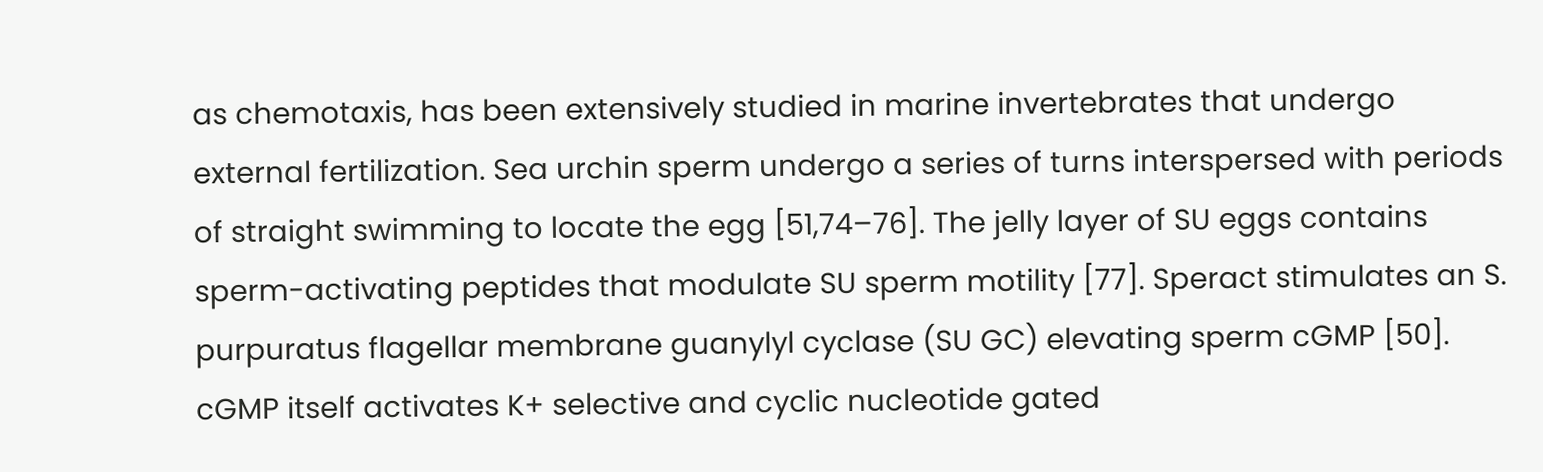as chemotaxis, has been extensively studied in marine invertebrates that undergo external fertilization. Sea urchin sperm undergo a series of turns interspersed with periods of straight swimming to locate the egg [51,74–76]. The jelly layer of SU eggs contains sperm-activating peptides that modulate SU sperm motility [77]. Speract stimulates an S. purpuratus flagellar membrane guanylyl cyclase (SU GC) elevating sperm cGMP [50]. cGMP itself activates K+ selective and cyclic nucleotide gated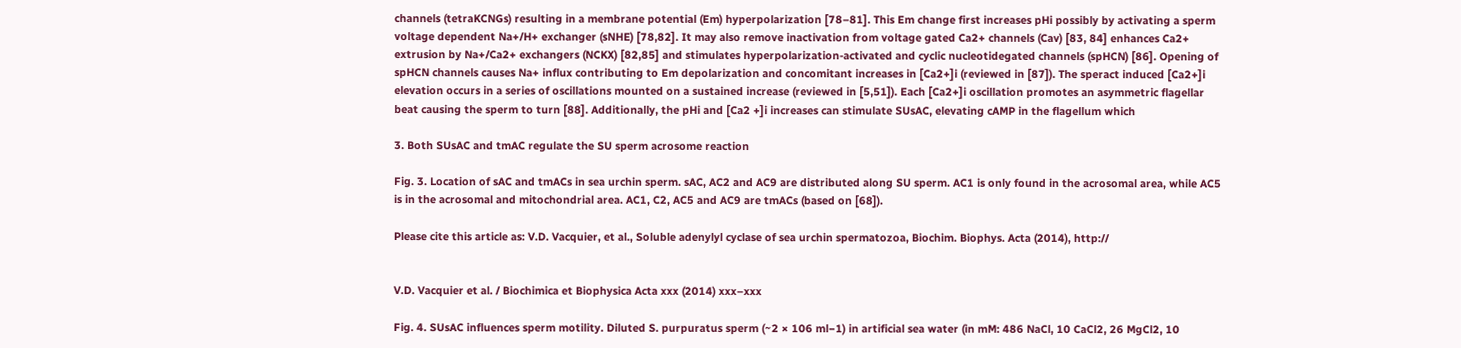channels (tetraKCNGs) resulting in a membrane potential (Em) hyperpolarization [78–81]. This Em change first increases pHi possibly by activating a sperm voltage dependent Na+/H+ exchanger (sNHE) [78,82]. It may also remove inactivation from voltage gated Ca2+ channels (Cav) [83, 84] enhances Ca2+ extrusion by Na+/Ca2+ exchangers (NCKX) [82,85] and stimulates hyperpolarization-activated and cyclic nucleotidegated channels (spHCN) [86]. Opening of spHCN channels causes Na+ influx contributing to Em depolarization and concomitant increases in [Ca2+]i (reviewed in [87]). The speract induced [Ca2+]i elevation occurs in a series of oscillations mounted on a sustained increase (reviewed in [5,51]). Each [Ca2+]i oscillation promotes an asymmetric flagellar beat causing the sperm to turn [88]. Additionally, the pHi and [Ca2 +]i increases can stimulate SUsAC, elevating cAMP in the flagellum which

3. Both SUsAC and tmAC regulate the SU sperm acrosome reaction

Fig. 3. Location of sAC and tmACs in sea urchin sperm. sAC, AC2 and AC9 are distributed along SU sperm. AC1 is only found in the acrosomal area, while AC5 is in the acrosomal and mitochondrial area. AC1, C2, AC5 and AC9 are tmACs (based on [68]).

Please cite this article as: V.D. Vacquier, et al., Soluble adenylyl cyclase of sea urchin spermatozoa, Biochim. Biophys. Acta (2014), http://


V.D. Vacquier et al. / Biochimica et Biophysica Acta xxx (2014) xxx–xxx

Fig. 4. SUsAC influences sperm motility. Diluted S. purpuratus sperm (~2 × 106 ml−1) in artificial sea water (in mM: 486 NaCl, 10 CaCl2, 26 MgCl2, 10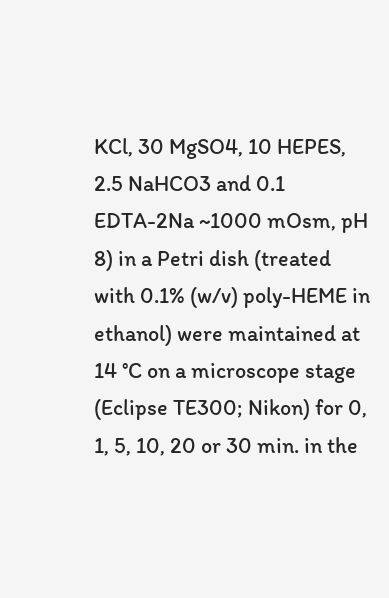KCl, 30 MgSO4, 10 HEPES, 2.5 NaHCO3 and 0.1 EDTA-2Na ~1000 mOsm, pH 8) in a Petri dish (treated with 0.1% (w/v) poly-HEME in ethanol) were maintained at 14 °C on a microscope stage (Eclipse TE300; Nikon) for 0, 1, 5, 10, 20 or 30 min. in the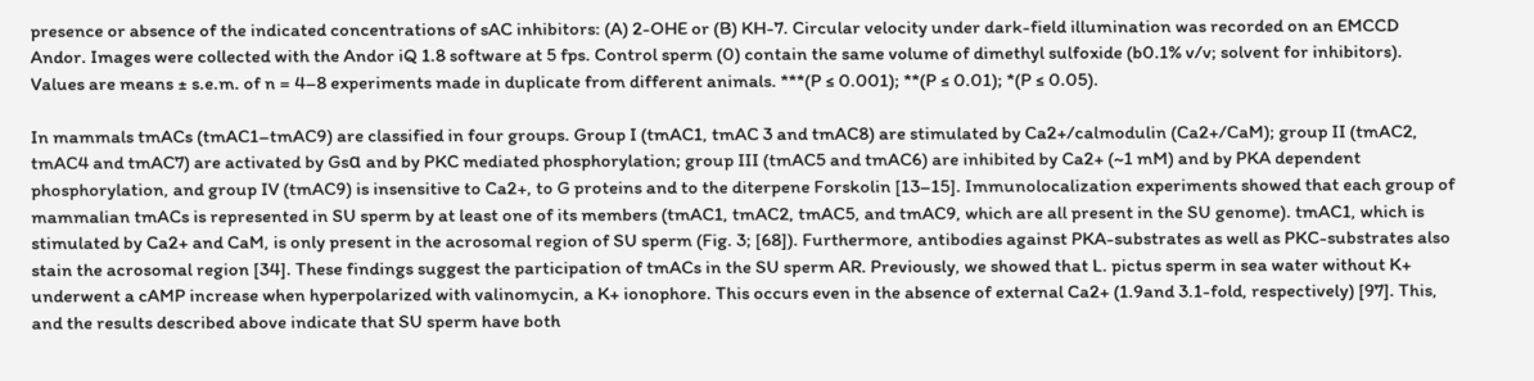presence or absence of the indicated concentrations of sAC inhibitors: (A) 2-OHE or (B) KH-7. Circular velocity under dark-field illumination was recorded on an EMCCD Andor. Images were collected with the Andor iQ 1.8 software at 5 fps. Control sperm (0) contain the same volume of dimethyl sulfoxide (b0.1% v/v; solvent for inhibitors). Values are means ± s.e.m. of n = 4–8 experiments made in duplicate from different animals. ***(P ≤ 0.001); **(P ≤ 0.01); *(P ≤ 0.05).

In mammals tmACs (tmAC1–tmAC9) are classified in four groups. Group I (tmAC1, tmAC 3 and tmAC8) are stimulated by Ca2+/calmodulin (Ca2+/CaM); group II (tmAC2, tmAC4 and tmAC7) are activated by Gsα and by PKC mediated phosphorylation; group III (tmAC5 and tmAC6) are inhibited by Ca2+ (~1 mM) and by PKA dependent phosphorylation, and group IV (tmAC9) is insensitive to Ca2+, to G proteins and to the diterpene Forskolin [13–15]. Immunolocalization experiments showed that each group of mammalian tmACs is represented in SU sperm by at least one of its members (tmAC1, tmAC2, tmAC5, and tmAC9, which are all present in the SU genome). tmAC1, which is stimulated by Ca2+ and CaM, is only present in the acrosomal region of SU sperm (Fig. 3; [68]). Furthermore, antibodies against PKA-substrates as well as PKC-substrates also stain the acrosomal region [34]. These findings suggest the participation of tmACs in the SU sperm AR. Previously, we showed that L. pictus sperm in sea water without K+ underwent a cAMP increase when hyperpolarized with valinomycin, a K+ ionophore. This occurs even in the absence of external Ca2+ (1.9and 3.1-fold, respectively) [97]. This, and the results described above indicate that SU sperm have both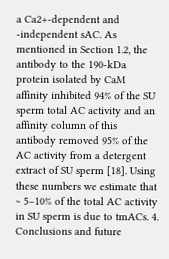a Ca2+-dependent and -independent sAC. As mentioned in Section 1.2, the antibody to the 190-kDa protein isolated by CaM affinity inhibited 94% of the SU sperm total AC activity and an affinity column of this antibody removed 95% of the AC activity from a detergent extract of SU sperm [18]. Using these numbers we estimate that ~ 5–10% of the total AC activity in SU sperm is due to tmACs. 4. Conclusions and future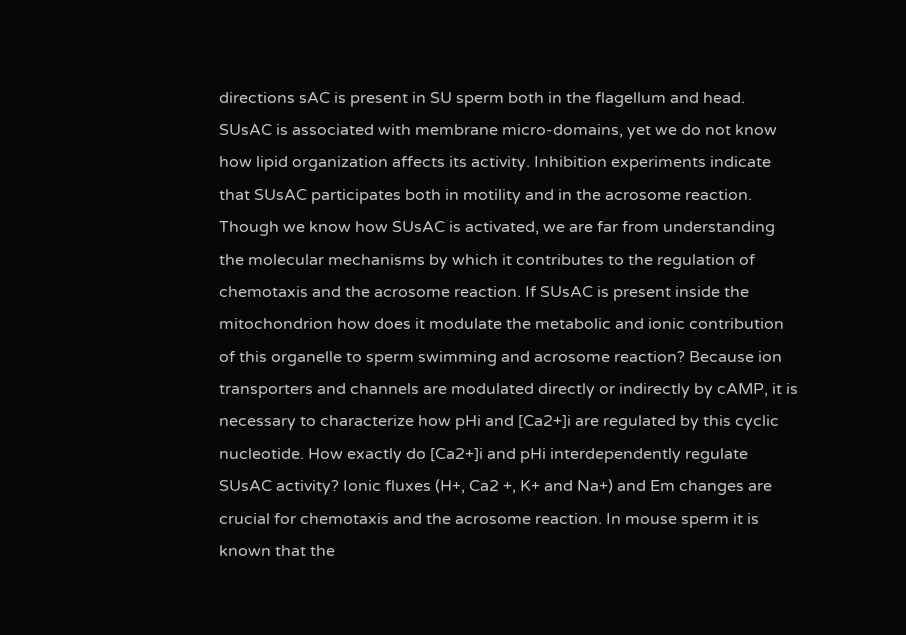directions sAC is present in SU sperm both in the flagellum and head. SUsAC is associated with membrane micro-domains, yet we do not know how lipid organization affects its activity. Inhibition experiments indicate that SUsAC participates both in motility and in the acrosome reaction. Though we know how SUsAC is activated, we are far from understanding the molecular mechanisms by which it contributes to the regulation of chemotaxis and the acrosome reaction. If SUsAC is present inside the mitochondrion how does it modulate the metabolic and ionic contribution of this organelle to sperm swimming and acrosome reaction? Because ion transporters and channels are modulated directly or indirectly by cAMP, it is necessary to characterize how pHi and [Ca2+]i are regulated by this cyclic nucleotide. How exactly do [Ca2+]i and pHi interdependently regulate SUsAC activity? Ionic fluxes (H+, Ca2 +, K+ and Na+) and Em changes are crucial for chemotaxis and the acrosome reaction. In mouse sperm it is known that the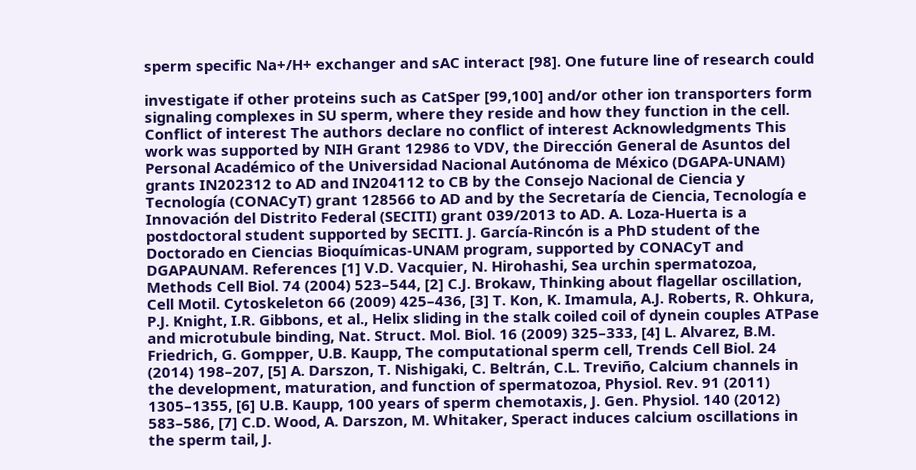sperm specific Na+/H+ exchanger and sAC interact [98]. One future line of research could

investigate if other proteins such as CatSper [99,100] and/or other ion transporters form signaling complexes in SU sperm, where they reside and how they function in the cell. Conflict of interest The authors declare no conflict of interest Acknowledgments This work was supported by NIH Grant 12986 to VDV, the Dirección General de Asuntos del Personal Académico of the Universidad Nacional Autónoma de México (DGAPA-UNAM) grants IN202312 to AD and IN204112 to CB by the Consejo Nacional de Ciencia y Tecnología (CONACyT) grant 128566 to AD and by the Secretaría de Ciencia, Tecnología e Innovación del Distrito Federal (SECITI) grant 039/2013 to AD. A. Loza-Huerta is a postdoctoral student supported by SECITI. J. García-Rincón is a PhD student of the Doctorado en Ciencias Bioquímicas-UNAM program, supported by CONACyT and DGAPAUNAM. References [1] V.D. Vacquier, N. Hirohashi, Sea urchin spermatozoa, Methods Cell Biol. 74 (2004) 523–544, [2] C.J. Brokaw, Thinking about flagellar oscillation, Cell Motil. Cytoskeleton 66 (2009) 425–436, [3] T. Kon, K. Imamula, A.J. Roberts, R. Ohkura, P.J. Knight, I.R. Gibbons, et al., Helix sliding in the stalk coiled coil of dynein couples ATPase and microtubule binding, Nat. Struct. Mol. Biol. 16 (2009) 325–333, [4] L. Alvarez, B.M. Friedrich, G. Gompper, U.B. Kaupp, The computational sperm cell, Trends Cell Biol. 24 (2014) 198–207, [5] A. Darszon, T. Nishigaki, C. Beltrán, C.L. Treviño, Calcium channels in the development, maturation, and function of spermatozoa, Physiol. Rev. 91 (2011) 1305–1355, [6] U.B. Kaupp, 100 years of sperm chemotaxis, J. Gen. Physiol. 140 (2012) 583–586, [7] C.D. Wood, A. Darszon, M. Whitaker, Speract induces calcium oscillations in the sperm tail, J.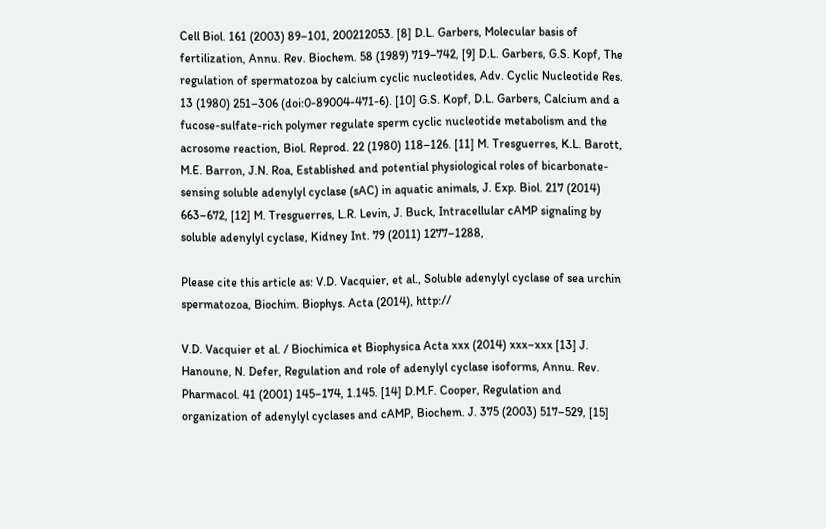Cell Biol. 161 (2003) 89–101, 200212053. [8] D.L. Garbers, Molecular basis of fertilization, Annu. Rev. Biochem. 58 (1989) 719–742, [9] D.L. Garbers, G.S. Kopf, The regulation of spermatozoa by calcium cyclic nucleotides, Adv. Cyclic Nucleotide Res. 13 (1980) 251–306 (doi:0-89004-471-6). [10] G.S. Kopf, D.L. Garbers, Calcium and a fucose-sulfate-rich polymer regulate sperm cyclic nucleotide metabolism and the acrosome reaction, Biol. Reprod. 22 (1980) 118–126. [11] M. Tresguerres, K.L. Barott, M.E. Barron, J.N. Roa, Established and potential physiological roles of bicarbonate-sensing soluble adenylyl cyclase (sAC) in aquatic animals, J. Exp. Biol. 217 (2014) 663–672, [12] M. Tresguerres, L.R. Levin, J. Buck, Intracellular cAMP signaling by soluble adenylyl cyclase, Kidney Int. 79 (2011) 1277–1288,

Please cite this article as: V.D. Vacquier, et al., Soluble adenylyl cyclase of sea urchin spermatozoa, Biochim. Biophys. Acta (2014), http://

V.D. Vacquier et al. / Biochimica et Biophysica Acta xxx (2014) xxx–xxx [13] J. Hanoune, N. Defer, Regulation and role of adenylyl cyclase isoforms, Annu. Rev. Pharmacol. 41 (2001) 145–174, 1.145. [14] D.M.F. Cooper, Regulation and organization of adenylyl cyclases and cAMP, Biochem. J. 375 (2003) 517–529, [15]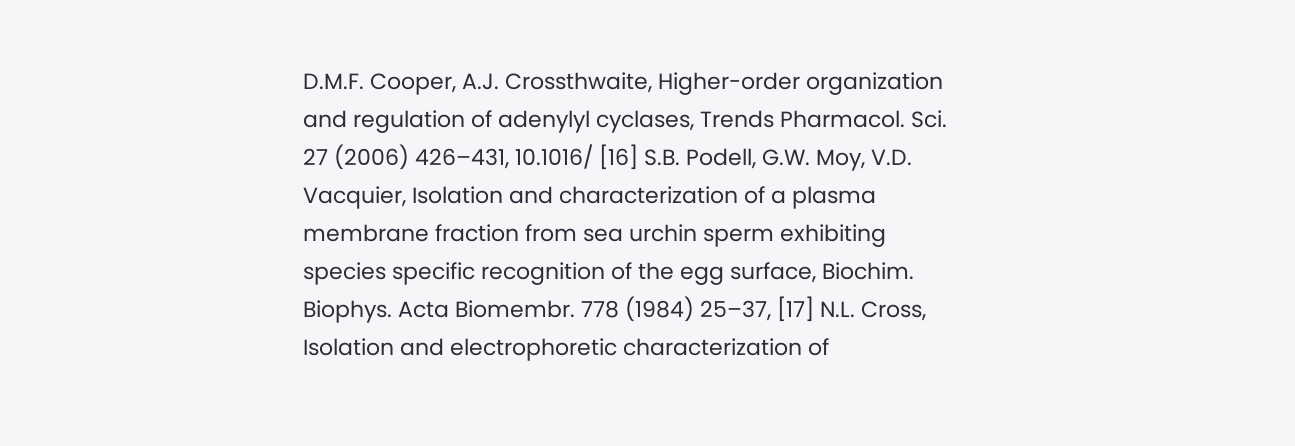D.M.F. Cooper, A.J. Crossthwaite, Higher-order organization and regulation of adenylyl cyclases, Trends Pharmacol. Sci. 27 (2006) 426–431, 10.1016/ [16] S.B. Podell, G.W. Moy, V.D. Vacquier, Isolation and characterization of a plasma membrane fraction from sea urchin sperm exhibiting species specific recognition of the egg surface, Biochim. Biophys. Acta Biomembr. 778 (1984) 25–37, [17] N.L. Cross, Isolation and electrophoretic characterization of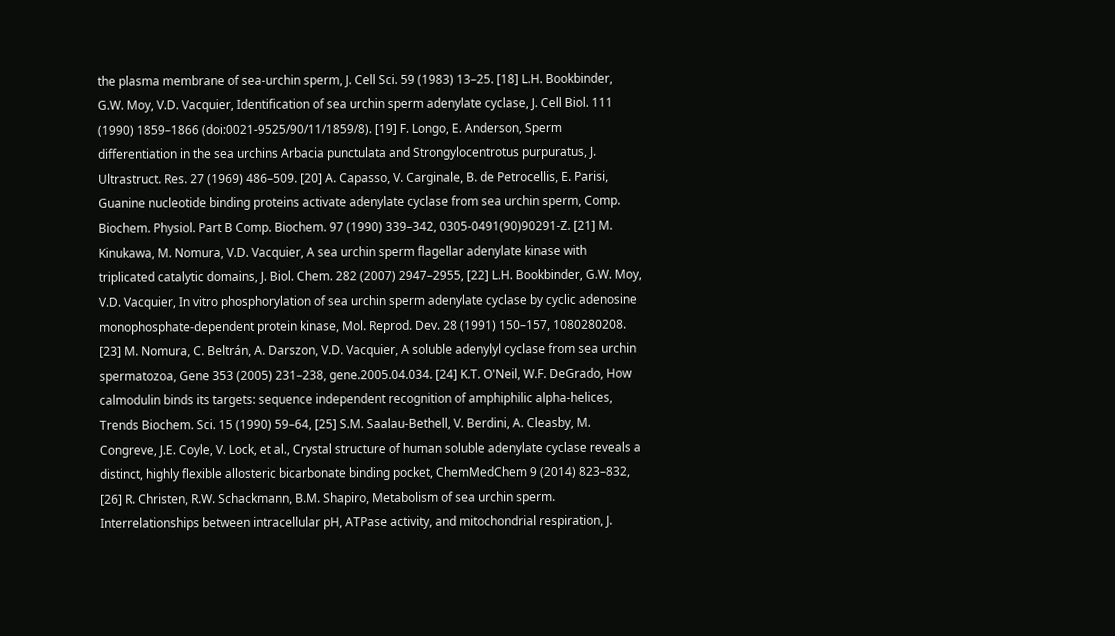the plasma membrane of sea-urchin sperm, J. Cell Sci. 59 (1983) 13–25. [18] L.H. Bookbinder, G.W. Moy, V.D. Vacquier, Identification of sea urchin sperm adenylate cyclase, J. Cell Biol. 111 (1990) 1859–1866 (doi:0021-9525/90/11/1859/8). [19] F. Longo, E. Anderson, Sperm differentiation in the sea urchins Arbacia punctulata and Strongylocentrotus purpuratus, J. Ultrastruct. Res. 27 (1969) 486–509. [20] A. Capasso, V. Carginale, B. de Petrocellis, E. Parisi, Guanine nucleotide binding proteins activate adenylate cyclase from sea urchin sperm, Comp. Biochem. Physiol. Part B Comp. Biochem. 97 (1990) 339–342, 0305-0491(90)90291-Z. [21] M. Kinukawa, M. Nomura, V.D. Vacquier, A sea urchin sperm flagellar adenylate kinase with triplicated catalytic domains, J. Biol. Chem. 282 (2007) 2947–2955, [22] L.H. Bookbinder, G.W. Moy, V.D. Vacquier, In vitro phosphorylation of sea urchin sperm adenylate cyclase by cyclic adenosine monophosphate-dependent protein kinase, Mol. Reprod. Dev. 28 (1991) 150–157, 1080280208. [23] M. Nomura, C. Beltrán, A. Darszon, V.D. Vacquier, A soluble adenylyl cyclase from sea urchin spermatozoa, Gene 353 (2005) 231–238, gene.2005.04.034. [24] K.T. O'Neil, W.F. DeGrado, How calmodulin binds its targets: sequence independent recognition of amphiphilic alpha-helices, Trends Biochem. Sci. 15 (1990) 59–64, [25] S.M. Saalau-Bethell, V. Berdini, A. Cleasby, M. Congreve, J.E. Coyle, V. Lock, et al., Crystal structure of human soluble adenylate cyclase reveals a distinct, highly flexible allosteric bicarbonate binding pocket, ChemMedChem 9 (2014) 823–832, [26] R. Christen, R.W. Schackmann, B.M. Shapiro, Metabolism of sea urchin sperm. Interrelationships between intracellular pH, ATPase activity, and mitochondrial respiration, J.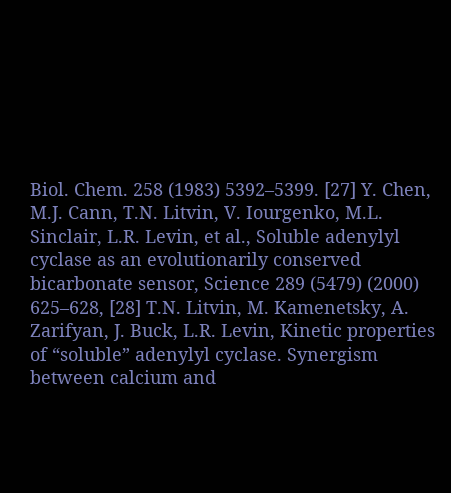Biol. Chem. 258 (1983) 5392–5399. [27] Y. Chen, M.J. Cann, T.N. Litvin, V. Iourgenko, M.L. Sinclair, L.R. Levin, et al., Soluble adenylyl cyclase as an evolutionarily conserved bicarbonate sensor, Science 289 (5479) (2000) 625–628, [28] T.N. Litvin, M. Kamenetsky, A. Zarifyan, J. Buck, L.R. Levin, Kinetic properties of “soluble” adenylyl cyclase. Synergism between calcium and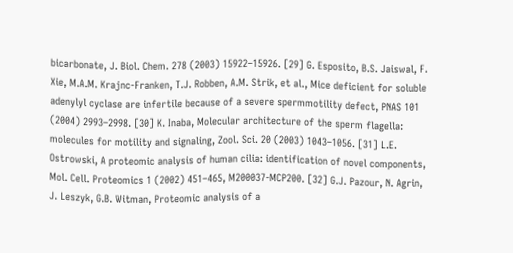bicarbonate, J. Biol. Chem. 278 (2003) 15922–15926. [29] G. Esposito, B.S. Jaiswal, F. Xie, M.A.M. Krajnc-Franken, T.J. Robben, A.M. Strik, et al., Mice deficient for soluble adenylyl cyclase are infertile because of a severe spermmotility defect, PNAS 101 (2004) 2993–2998. [30] K. Inaba, Molecular architecture of the sperm flagella: molecules for motility and signaling, Zool. Sci. 20 (2003) 1043–1056. [31] L.E. Ostrowski, A proteomic analysis of human cilia: identification of novel components, Mol. Cell. Proteomics 1 (2002) 451–465, M200037-MCP200. [32] G.J. Pazour, N. Agrin, J. Leszyk, G.B. Witman, Proteomic analysis of a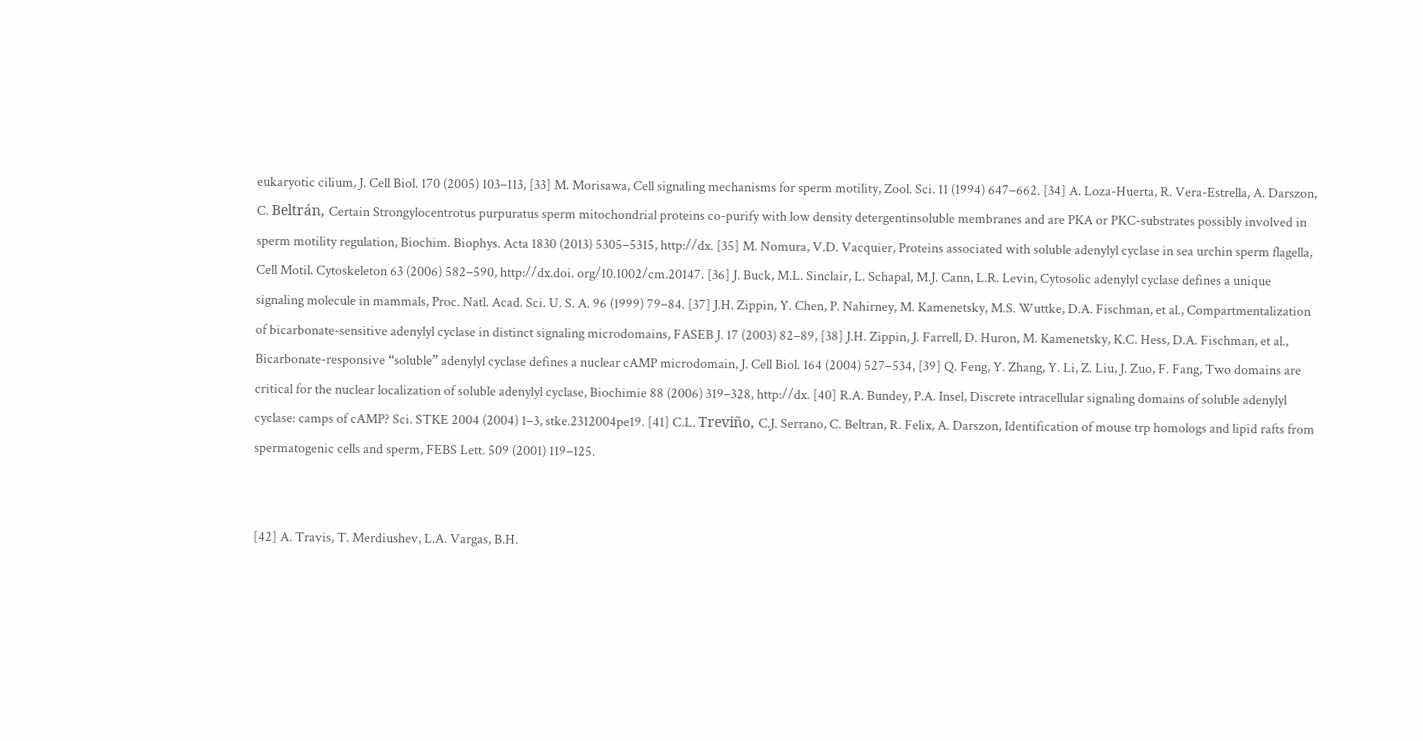eukaryotic cilium, J. Cell Biol. 170 (2005) 103–113, [33] M. Morisawa, Cell signaling mechanisms for sperm motility, Zool. Sci. 11 (1994) 647–662. [34] A. Loza-Huerta, R. Vera-Estrella, A. Darszon, C. Beltrán, Certain Strongylocentrotus purpuratus sperm mitochondrial proteins co-purify with low density detergentinsoluble membranes and are PKA or PKC-substrates possibly involved in sperm motility regulation, Biochim. Biophys. Acta 1830 (2013) 5305–5315, http://dx. [35] M. Nomura, V.D. Vacquier, Proteins associated with soluble adenylyl cyclase in sea urchin sperm flagella, Cell Motil. Cytoskeleton 63 (2006) 582–590, http://dx.doi. org/10.1002/cm.20147. [36] J. Buck, M.L. Sinclair, L. Schapal, M.J. Cann, L.R. Levin, Cytosolic adenylyl cyclase defines a unique signaling molecule in mammals, Proc. Natl. Acad. Sci. U. S. A. 96 (1999) 79–84. [37] J.H. Zippin, Y. Chen, P. Nahirney, M. Kamenetsky, M.S. Wuttke, D.A. Fischman, et al., Compartmentalization of bicarbonate-sensitive adenylyl cyclase in distinct signaling microdomains, FASEB J. 17 (2003) 82–89, [38] J.H. Zippin, J. Farrell, D. Huron, M. Kamenetsky, K.C. Hess, D.A. Fischman, et al., Bicarbonate-responsive “soluble” adenylyl cyclase defines a nuclear cAMP microdomain, J. Cell Biol. 164 (2004) 527–534, [39] Q. Feng, Y. Zhang, Y. Li, Z. Liu, J. Zuo, F. Fang, Two domains are critical for the nuclear localization of soluble adenylyl cyclase, Biochimie 88 (2006) 319–328, http://dx. [40] R.A. Bundey, P.A. Insel, Discrete intracellular signaling domains of soluble adenylyl cyclase: camps of cAMP? Sci. STKE 2004 (2004) 1–3, stke.2312004pe19. [41] C.L. Treviño, C.J. Serrano, C. Beltran, R. Felix, A. Darszon, Identification of mouse trp homologs and lipid rafts from spermatogenic cells and sperm, FEBS Lett. 509 (2001) 119–125.


[42] A. Travis, T. Merdiushev, L.A. Vargas, B.H.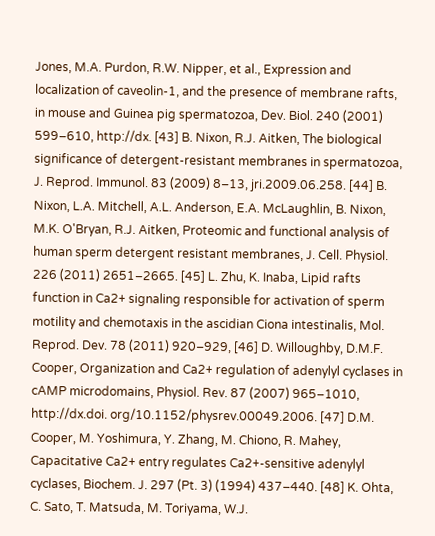Jones, M.A. Purdon, R.W. Nipper, et al., Expression and localization of caveolin-1, and the presence of membrane rafts, in mouse and Guinea pig spermatozoa, Dev. Biol. 240 (2001) 599–610, http://dx. [43] B. Nixon, R.J. Aitken, The biological significance of detergent-resistant membranes in spermatozoa, J. Reprod. Immunol. 83 (2009) 8–13, jri.2009.06.258. [44] B. Nixon, L.A. Mitchell, A.L. Anderson, E.A. McLaughlin, B. Nixon, M.K. O'Bryan, R.J. Aitken, Proteomic and functional analysis of human sperm detergent resistant membranes, J. Cell. Physiol. 226 (2011) 2651–2665. [45] L. Zhu, K. Inaba, Lipid rafts function in Ca2+ signaling responsible for activation of sperm motility and chemotaxis in the ascidian Ciona intestinalis, Mol. Reprod. Dev. 78 (2011) 920–929, [46] D. Willoughby, D.M.F. Cooper, Organization and Ca2+ regulation of adenylyl cyclases in cAMP microdomains, Physiol. Rev. 87 (2007) 965–1010, http://dx.doi. org/10.1152/physrev.00049.2006. [47] D.M. Cooper, M. Yoshimura, Y. Zhang, M. Chiono, R. Mahey, Capacitative Ca2+ entry regulates Ca2+-sensitive adenylyl cyclases, Biochem. J. 297 (Pt. 3) (1994) 437–440. [48] K. Ohta, C. Sato, T. Matsuda, M. Toriyama, W.J.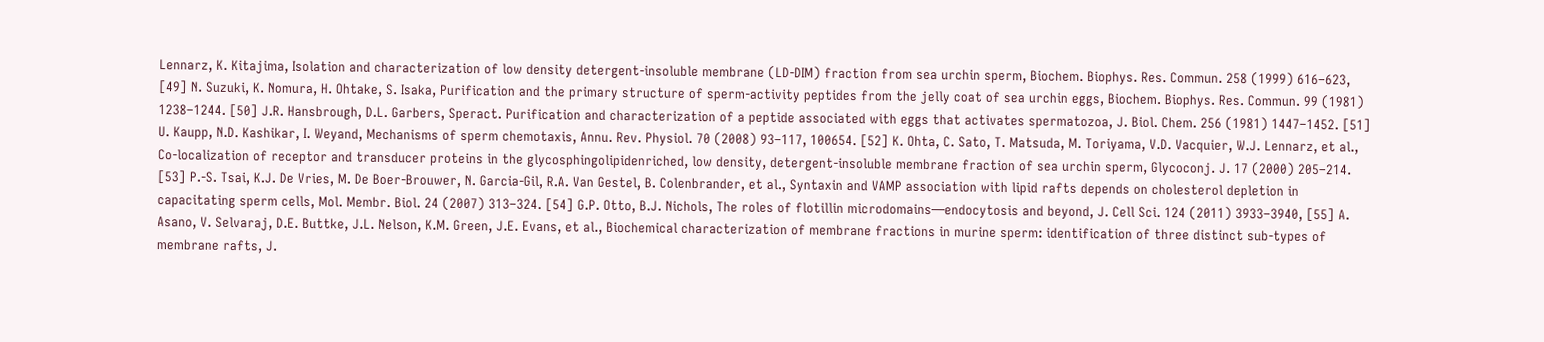Lennarz, K. Kitajima, Isolation and characterization of low density detergent-insoluble membrane (LD-DIM) fraction from sea urchin sperm, Biochem. Biophys. Res. Commun. 258 (1999) 616–623, [49] N. Suzuki, K. Nomura, H. Ohtake, S. Isaka, Purification and the primary structure of sperm-activity peptides from the jelly coat of sea urchin eggs, Biochem. Biophys. Res. Commun. 99 (1981) 1238–1244. [50] J.R. Hansbrough, D.L. Garbers, Speract. Purification and characterization of a peptide associated with eggs that activates spermatozoa, J. Biol. Chem. 256 (1981) 1447–1452. [51] U. Kaupp, N.D. Kashikar, I. Weyand, Mechanisms of sperm chemotaxis, Annu. Rev. Physiol. 70 (2008) 93–117, 100654. [52] K. Ohta, C. Sato, T. Matsuda, M. Toriyama, V.D. Vacquier, W.J. Lennarz, et al., Co-localization of receptor and transducer proteins in the glycosphingolipidenriched, low density, detergent-insoluble membrane fraction of sea urchin sperm, Glycoconj. J. 17 (2000) 205–214. [53] P.-S. Tsai, K.J. De Vries, M. De Boer-Brouwer, N. Garcia-Gil, R.A. Van Gestel, B. Colenbrander, et al., Syntaxin and VAMP association with lipid rafts depends on cholesterol depletion in capacitating sperm cells, Mol. Membr. Biol. 24 (2007) 313–324. [54] G.P. Otto, B.J. Nichols, The roles of flotillin microdomains—endocytosis and beyond, J. Cell Sci. 124 (2011) 3933–3940, [55] A. Asano, V. Selvaraj, D.E. Buttke, J.L. Nelson, K.M. Green, J.E. Evans, et al., Biochemical characterization of membrane fractions in murine sperm: identification of three distinct sub-types of membrane rafts, J.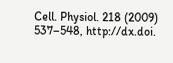Cell. Physiol. 218 (2009) 537–548, http://dx.doi.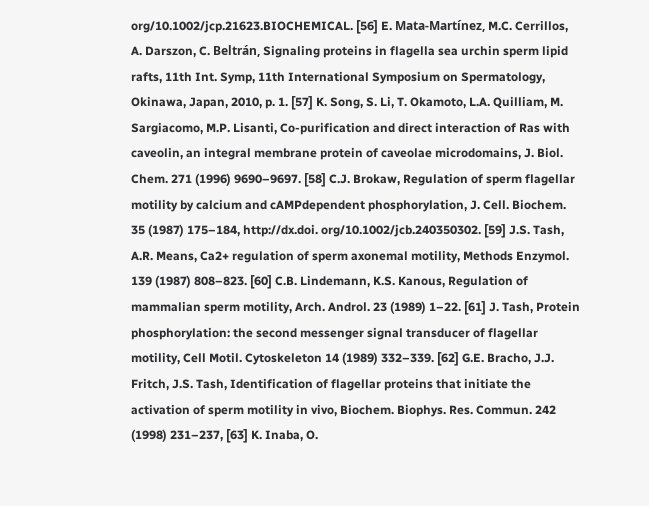org/10.1002/jcp.21623.BIOCHEMICAL. [56] E. Mata-Martínez, M.C. Cerrillos, A. Darszon, C. Beltrán, Signaling proteins in flagella sea urchin sperm lipid rafts, 11th Int. Symp, 11th International Symposium on Spermatology, Okinawa, Japan, 2010, p. 1. [57] K. Song, S. Li, T. Okamoto, L.A. Quilliam, M. Sargiacomo, M.P. Lisanti, Co-purification and direct interaction of Ras with caveolin, an integral membrane protein of caveolae microdomains, J. Biol. Chem. 271 (1996) 9690–9697. [58] C.J. Brokaw, Regulation of sperm flagellar motility by calcium and cAMPdependent phosphorylation, J. Cell. Biochem. 35 (1987) 175–184, http://dx.doi. org/10.1002/jcb.240350302. [59] J.S. Tash, A.R. Means, Ca2+ regulation of sperm axonemal motility, Methods Enzymol. 139 (1987) 808–823. [60] C.B. Lindemann, K.S. Kanous, Regulation of mammalian sperm motility, Arch. Androl. 23 (1989) 1–22. [61] J. Tash, Protein phosphorylation: the second messenger signal transducer of flagellar motility, Cell Motil. Cytoskeleton 14 (1989) 332–339. [62] G.E. Bracho, J.J. Fritch, J.S. Tash, Identification of flagellar proteins that initiate the activation of sperm motility in vivo, Biochem. Biophys. Res. Commun. 242 (1998) 231–237, [63] K. Inaba, O.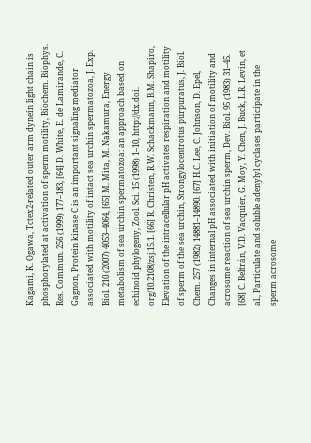Kagami, K. Ogawa, Tctex2-related outer arm dynein light chain is phosphorylated at activation of sperm motility, Biochem. Biophys. Res. Commun. 256 (1999) 177–183, [64] D. White, E. de Lamirande, C. Gagnon, Protein kinase C is an important signaling mediator associated with motility of intact sea urchin spermatozoa, J. Exp. Biol. 210 (2007) 4053–4064, [65] M. Mita, M. Nakamura, Energy metabolism of sea urchin spermatozoa: an approach based on echinoid phylogeny, Zool. Sci. 15 (1998) 1–10, http://dx.doi. org/10.2108/zsj.15.1. [66] R. Christen, R.W. Schackmann, B.M. Shapiro, Elevation of the intracellular pH activates respiration and motility of sperm of the sea urchin, Strongylocentrotus purpuratus, J. Biol. Chem. 257 (1982) 14881–14890. [67] H.C. Lee, C. Johnson, D. Epel, Changes in internal pH associated with initiation of motility and acrosome reaction of sea urchin sperm, Dev. Biol. 95 (1983) 31–45. [68] C. Beltrán, V.D. Vacquier, G. Moy, Y. Chen, J. Buck, L.R. Levin, et al., Particulate and soluble adenylyl cyclases participate in the sperm acrosome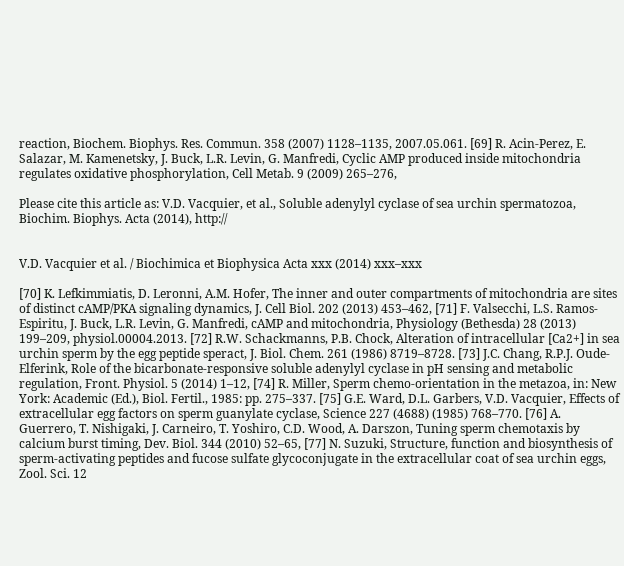reaction, Biochem. Biophys. Res. Commun. 358 (2007) 1128–1135, 2007.05.061. [69] R. Acin-Perez, E. Salazar, M. Kamenetsky, J. Buck, L.R. Levin, G. Manfredi, Cyclic AMP produced inside mitochondria regulates oxidative phosphorylation, Cell Metab. 9 (2009) 265–276,

Please cite this article as: V.D. Vacquier, et al., Soluble adenylyl cyclase of sea urchin spermatozoa, Biochim. Biophys. Acta (2014), http://


V.D. Vacquier et al. / Biochimica et Biophysica Acta xxx (2014) xxx–xxx

[70] K. Lefkimmiatis, D. Leronni, A.M. Hofer, The inner and outer compartments of mitochondria are sites of distinct cAMP/PKA signaling dynamics, J. Cell Biol. 202 (2013) 453–462, [71] F. Valsecchi, L.S. Ramos-Espiritu, J. Buck, L.R. Levin, G. Manfredi, cAMP and mitochondria, Physiology (Bethesda) 28 (2013) 199–209, physiol.00004.2013. [72] R.W. Schackmanns, P.B. Chock, Alteration of intracellular [Ca2+] in sea urchin sperm by the egg peptide speract, J. Biol. Chem. 261 (1986) 8719–8728. [73] J.C. Chang, R.P.J. Oude-Elferink, Role of the bicarbonate-responsive soluble adenylyl cyclase in pH sensing and metabolic regulation, Front. Physiol. 5 (2014) 1–12, [74] R. Miller, Sperm chemo-orientation in the metazoa, in: New York: Academic (Ed.), Biol. Fertil., 1985: pp. 275–337. [75] G.E. Ward, D.L. Garbers, V.D. Vacquier, Effects of extracellular egg factors on sperm guanylate cyclase, Science 227 (4688) (1985) 768–770. [76] A. Guerrero, T. Nishigaki, J. Carneiro, T. Yoshiro, C.D. Wood, A. Darszon, Tuning sperm chemotaxis by calcium burst timing, Dev. Biol. 344 (2010) 52–65, [77] N. Suzuki, Structure, function and biosynthesis of sperm-activating peptides and fucose sulfate glycoconjugate in the extracellular coat of sea urchin eggs, Zool. Sci. 12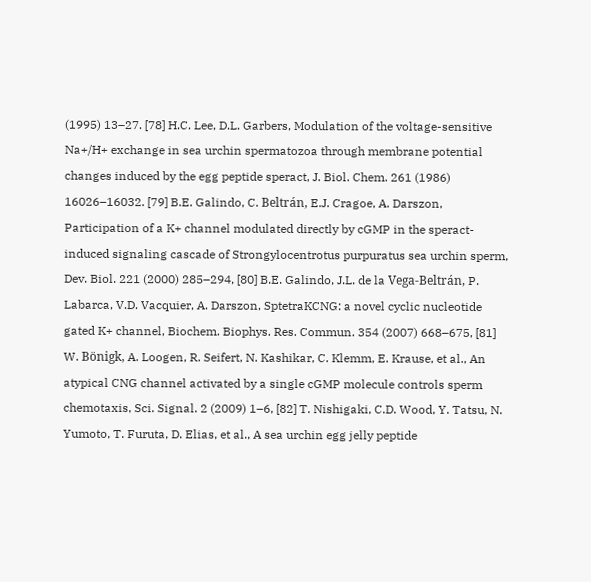(1995) 13–27. [78] H.C. Lee, D.L. Garbers, Modulation of the voltage-sensitive Na+/H+ exchange in sea urchin spermatozoa through membrane potential changes induced by the egg peptide speract, J. Biol. Chem. 261 (1986) 16026–16032. [79] B.E. Galindo, C. Beltrán, E.J. Cragoe, A. Darszon, Participation of a K+ channel modulated directly by cGMP in the speract-induced signaling cascade of Strongylocentrotus purpuratus sea urchin sperm, Dev. Biol. 221 (2000) 285–294, [80] B.E. Galindo, J.L. de la Vega-Beltrán, P. Labarca, V.D. Vacquier, A. Darszon, SptetraKCNG: a novel cyclic nucleotide gated K+ channel, Biochem. Biophys. Res. Commun. 354 (2007) 668–675, [81] W. Bönigk, A. Loogen, R. Seifert, N. Kashikar, C. Klemm, E. Krause, et al., An atypical CNG channel activated by a single cGMP molecule controls sperm chemotaxis, Sci. Signal. 2 (2009) 1–6, [82] T. Nishigaki, C.D. Wood, Y. Tatsu, N. Yumoto, T. Furuta, D. Elias, et al., A sea urchin egg jelly peptide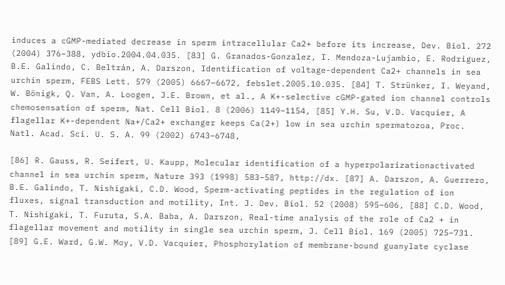induces a cGMP-mediated decrease in sperm intracellular Ca2+ before its increase, Dev. Biol. 272 (2004) 376–388, ydbio.2004.04.035. [83] G. Granados-Gonzalez, I. Mendoza-Lujambio, E. Rodriguez, B.E. Galindo, C. Beltrán, A. Darszon, Identification of voltage-dependent Ca2+ channels in sea urchin sperm, FEBS Lett. 579 (2005) 6667–6672, febslet.2005.10.035. [84] T. Strünker, I. Weyand, W. Bönigk, Q. Van, A. Loogen, J.E. Brown, et al., A K+-selective cGMP-gated ion channel controls chemosensation of sperm, Nat. Cell Biol. 8 (2006) 1149–1154, [85] Y.H. Su, V.D. Vacquier, A flagellar K+-dependent Na+/Ca2+ exchanger keeps Ca(2+) low in sea urchin spermatozoa, Proc. Natl. Acad. Sci. U. S. A. 99 (2002) 6743–6748,

[86] R. Gauss, R. Seifert, U. Kaupp, Molecular identification of a hyperpolarizationactivated channel in sea urchin sperm, Nature 393 (1998) 583–587, http://dx. [87] A. Darszon, A. Guerrero, B.E. Galindo, T. Nishigaki, C.D. Wood, Sperm-activating peptides in the regulation of ion fluxes, signal transduction and motility, Int. J. Dev. Biol. 52 (2008) 595–606, [88] C.D. Wood, T. Nishigaki, T. Furuta, S.A. Baba, A. Darszon, Real-time analysis of the role of Ca2 + in flagellar movement and motility in single sea urchin sperm, J. Cell Biol. 169 (2005) 725–731. [89] G.E. Ward, G.W. Moy, V.D. Vacquier, Phosphorylation of membrane-bound guanylate cyclase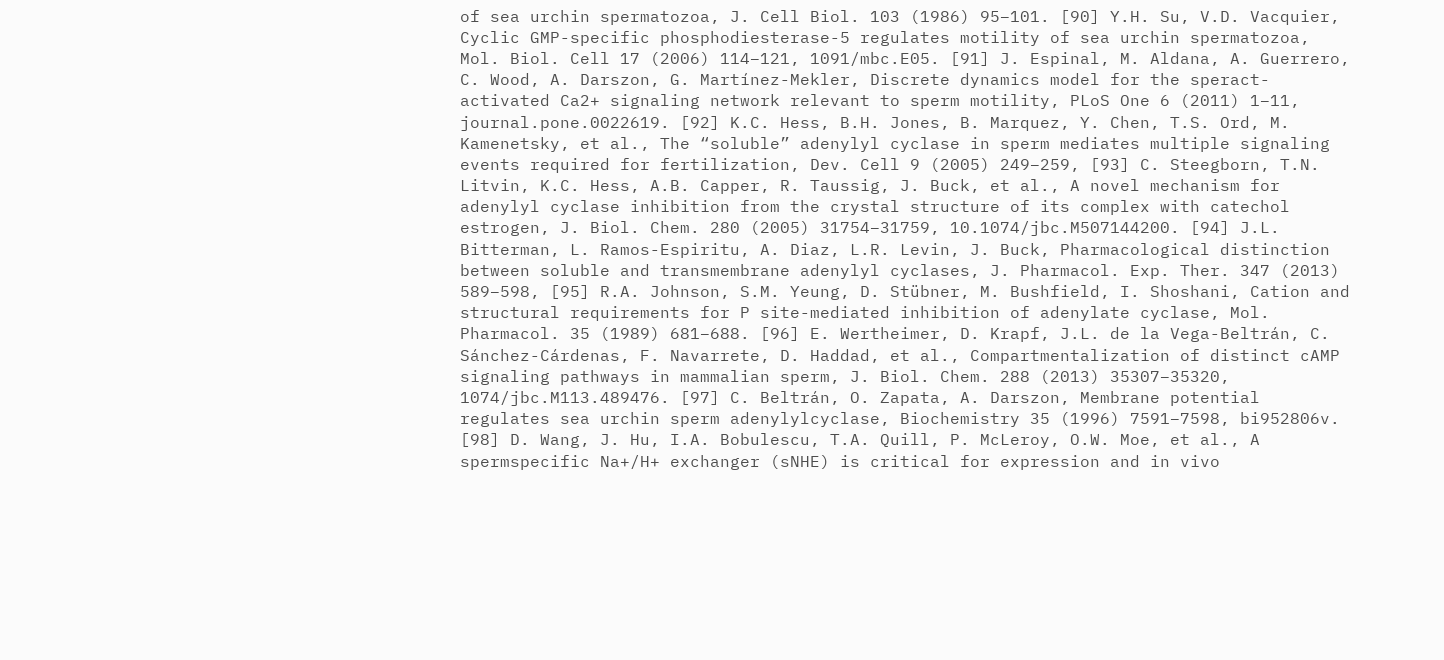of sea urchin spermatozoa, J. Cell Biol. 103 (1986) 95–101. [90] Y.H. Su, V.D. Vacquier, Cyclic GMP-specific phosphodiesterase-5 regulates motility of sea urchin spermatozoa, Mol. Biol. Cell 17 (2006) 114–121, 1091/mbc.E05. [91] J. Espinal, M. Aldana, A. Guerrero, C. Wood, A. Darszon, G. Martínez-Mekler, Discrete dynamics model for the speract-activated Ca2+ signaling network relevant to sperm motility, PLoS One 6 (2011) 1–11, journal.pone.0022619. [92] K.C. Hess, B.H. Jones, B. Marquez, Y. Chen, T.S. Ord, M. Kamenetsky, et al., The “soluble” adenylyl cyclase in sperm mediates multiple signaling events required for fertilization, Dev. Cell 9 (2005) 249–259, [93] C. Steegborn, T.N. Litvin, K.C. Hess, A.B. Capper, R. Taussig, J. Buck, et al., A novel mechanism for adenylyl cyclase inhibition from the crystal structure of its complex with catechol estrogen, J. Biol. Chem. 280 (2005) 31754–31759, 10.1074/jbc.M507144200. [94] J.L. Bitterman, L. Ramos-Espiritu, A. Diaz, L.R. Levin, J. Buck, Pharmacological distinction between soluble and transmembrane adenylyl cyclases, J. Pharmacol. Exp. Ther. 347 (2013) 589–598, [95] R.A. Johnson, S.M. Yeung, D. Stübner, M. Bushfield, I. Shoshani, Cation and structural requirements for P site-mediated inhibition of adenylate cyclase, Mol. Pharmacol. 35 (1989) 681–688. [96] E. Wertheimer, D. Krapf, J.L. de la Vega-Beltrán, C. Sánchez-Cárdenas, F. Navarrete, D. Haddad, et al., Compartmentalization of distinct cAMP signaling pathways in mammalian sperm, J. Biol. Chem. 288 (2013) 35307–35320, 1074/jbc.M113.489476. [97] C. Beltrán, O. Zapata, A. Darszon, Membrane potential regulates sea urchin sperm adenylylcyclase, Biochemistry 35 (1996) 7591–7598, bi952806v. [98] D. Wang, J. Hu, I.A. Bobulescu, T.A. Quill, P. McLeroy, O.W. Moe, et al., A spermspecific Na+/H+ exchanger (sNHE) is critical for expression and in vivo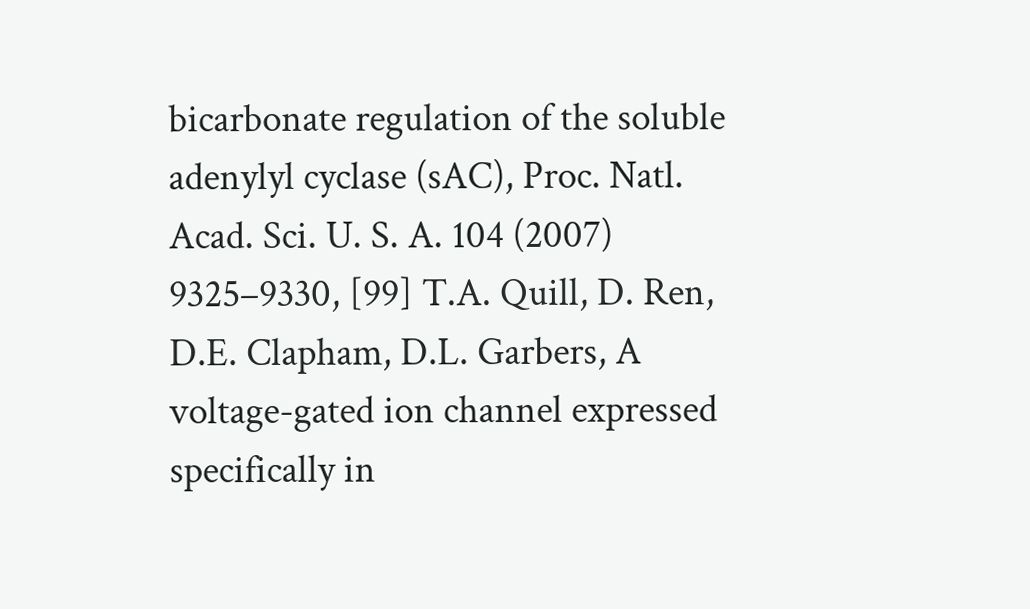bicarbonate regulation of the soluble adenylyl cyclase (sAC), Proc. Natl. Acad. Sci. U. S. A. 104 (2007) 9325–9330, [99] T.A. Quill, D. Ren, D.E. Clapham, D.L. Garbers, A voltage-gated ion channel expressed specifically in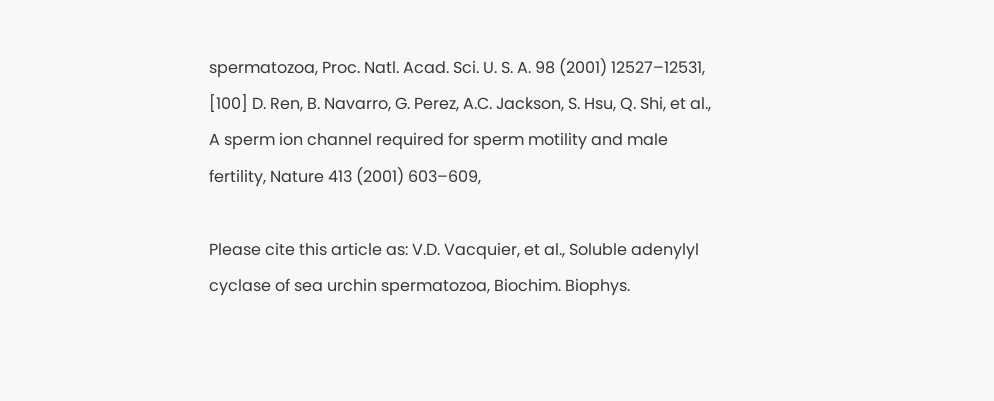spermatozoa, Proc. Natl. Acad. Sci. U. S. A. 98 (2001) 12527–12531, [100] D. Ren, B. Navarro, G. Perez, A.C. Jackson, S. Hsu, Q. Shi, et al., A sperm ion channel required for sperm motility and male fertility, Nature 413 (2001) 603–609,

Please cite this article as: V.D. Vacquier, et al., Soluble adenylyl cyclase of sea urchin spermatozoa, Biochim. Biophys.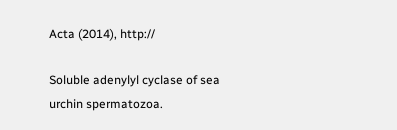Acta (2014), http://

Soluble adenylyl cyclase of sea urchin spermatozoa.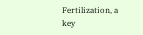Fertilization, a key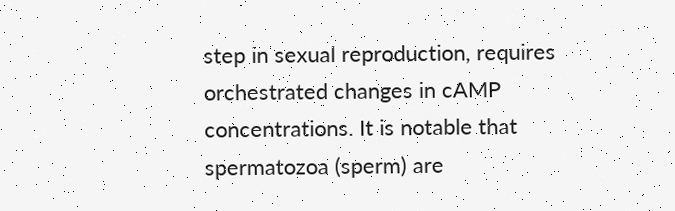step in sexual reproduction, requires orchestrated changes in cAMP concentrations. It is notable that spermatozoa (sperm) are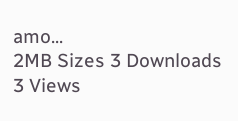amo...
2MB Sizes 3 Downloads 3 Views